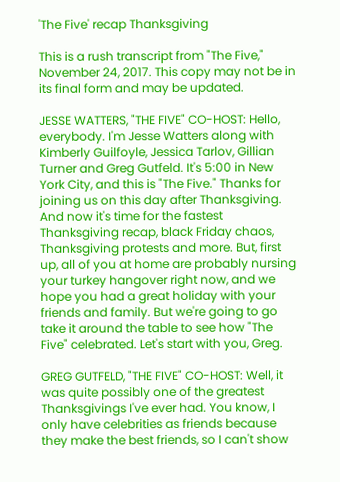'The Five' recap Thanksgiving

This is a rush transcript from "The Five," November 24, 2017. This copy may not be in its final form and may be updated.

JESSE WATTERS, "THE FIVE" CO-HOST: Hello, everybody. I'm Jesse Watters along with Kimberly Guilfoyle, Jessica Tarlov, Gillian Turner and Greg Gutfeld. It's 5:00 in New York City, and this is "The Five." Thanks for joining us on this day after Thanksgiving. And now it's time for the fastest Thanksgiving recap, black Friday chaos, Thanksgiving protests and more. But, first up, all of you at home are probably nursing your turkey hangover right now, and we hope you had a great holiday with your friends and family. But we're going to go take it around the table to see how "The Five" celebrated. Let's start with you, Greg.

GREG GUTFELD, "THE FIVE" CO-HOST: Well, it was quite possibly one of the greatest Thanksgivings I've ever had. You know, I only have celebrities as friends because they make the best friends, so I can't show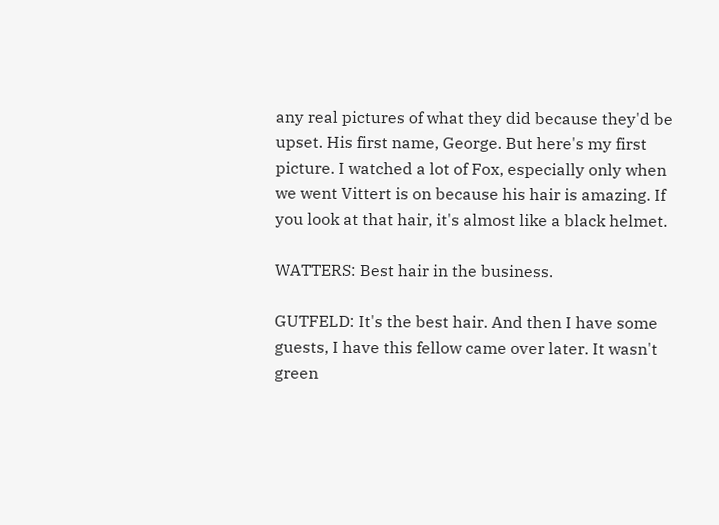any real pictures of what they did because they'd be upset. His first name, George. But here's my first picture. I watched a lot of Fox, especially only when we went Vittert is on because his hair is amazing. If you look at that hair, it's almost like a black helmet.

WATTERS: Best hair in the business.

GUTFELD: It's the best hair. And then I have some guests, I have this fellow came over later. It wasn't green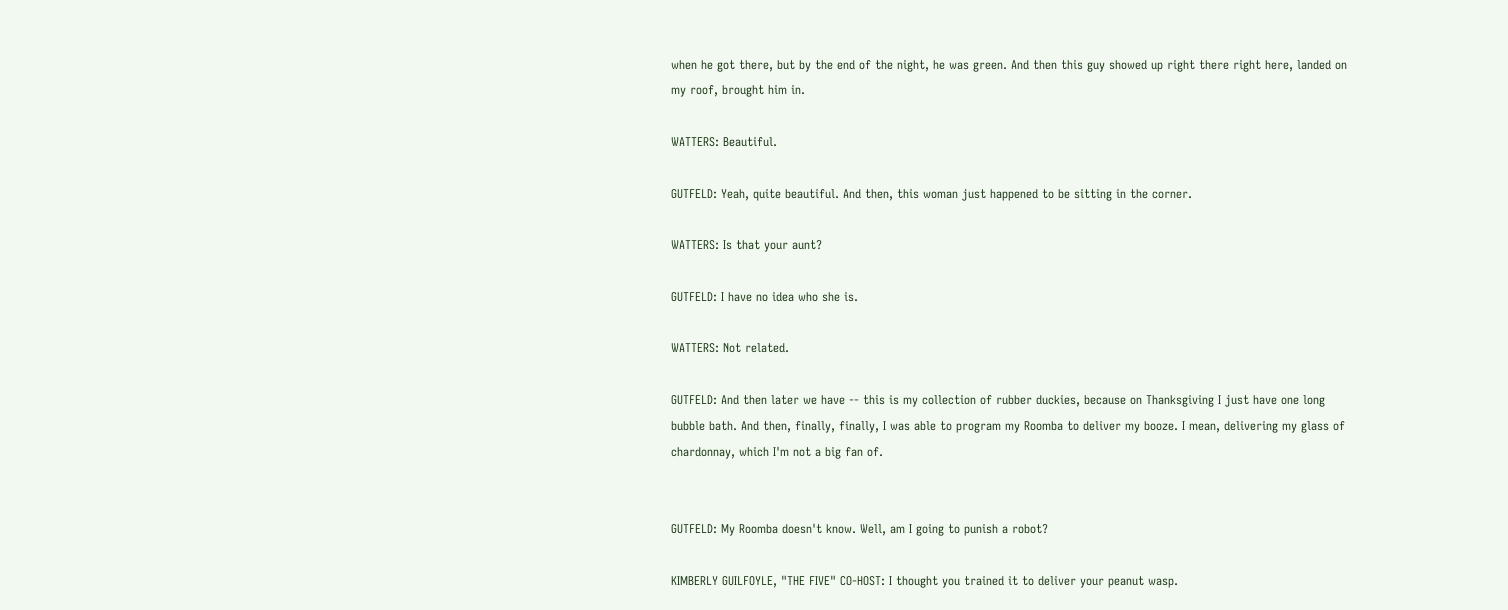when he got there, but by the end of the night, he was green. And then this guy showed up right there right here, landed on my roof, brought him in.

WATTERS: Beautiful.

GUTFELD: Yeah, quite beautiful. And then, this woman just happened to be sitting in the corner.

WATTERS: Is that your aunt?

GUTFELD: I have no idea who she is.

WATTERS: Not related.

GUTFELD: And then later we have -- this is my collection of rubber duckies, because on Thanksgiving I just have one long bubble bath. And then, finally, finally, I was able to program my Roomba to deliver my booze. I mean, delivering my glass of chardonnay, which I'm not a big fan of.


GUTFELD: My Roomba doesn't know. Well, am I going to punish a robot?

KIMBERLY GUILFOYLE, "THE FIVE" CO-HOST: I thought you trained it to deliver your peanut wasp.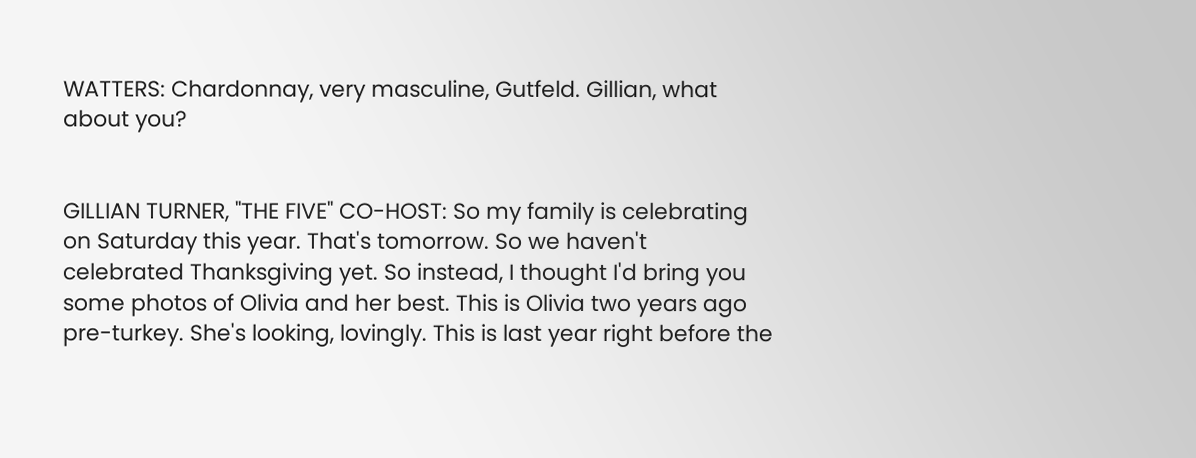WATTERS: Chardonnay, very masculine, Gutfeld. Gillian, what about you?


GILLIAN TURNER, "THE FIVE" CO-HOST: So my family is celebrating on Saturday this year. That's tomorrow. So we haven't celebrated Thanksgiving yet. So instead, I thought I'd bring you some photos of Olivia and her best. This is Olivia two years ago pre-turkey. She's looking, lovingly. This is last year right before the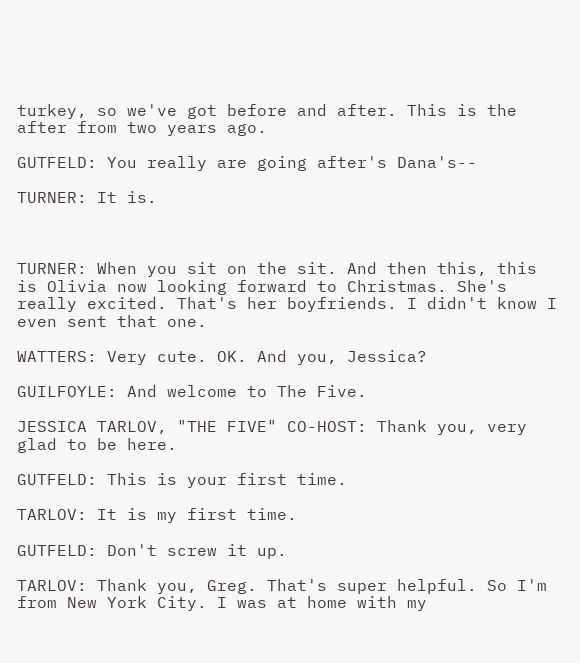turkey, so we've got before and after. This is the after from two years ago.

GUTFELD: You really are going after's Dana's--

TURNER: It is.



TURNER: When you sit on the sit. And then this, this is Olivia now looking forward to Christmas. She's really excited. That's her boyfriends. I didn't know I even sent that one.

WATTERS: Very cute. OK. And you, Jessica?

GUILFOYLE: And welcome to The Five.

JESSICA TARLOV, "THE FIVE" CO-HOST: Thank you, very glad to be here.

GUTFELD: This is your first time.

TARLOV: It is my first time.

GUTFELD: Don't screw it up.

TARLOV: Thank you, Greg. That's super helpful. So I'm from New York City. I was at home with my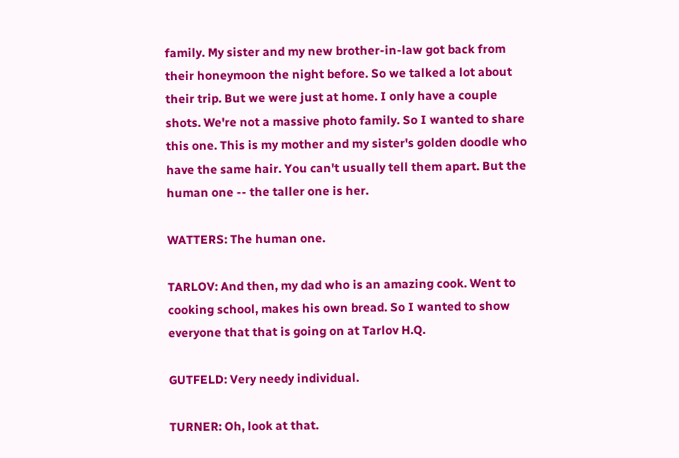family. My sister and my new brother-in-law got back from their honeymoon the night before. So we talked a lot about their trip. But we were just at home. I only have a couple shots. We're not a massive photo family. So I wanted to share this one. This is my mother and my sister's golden doodle who have the same hair. You can't usually tell them apart. But the human one -- the taller one is her.

WATTERS: The human one.

TARLOV: And then, my dad who is an amazing cook. Went to cooking school, makes his own bread. So I wanted to show everyone that that is going on at Tarlov H.Q.

GUTFELD: Very needy individual.

TURNER: Oh, look at that.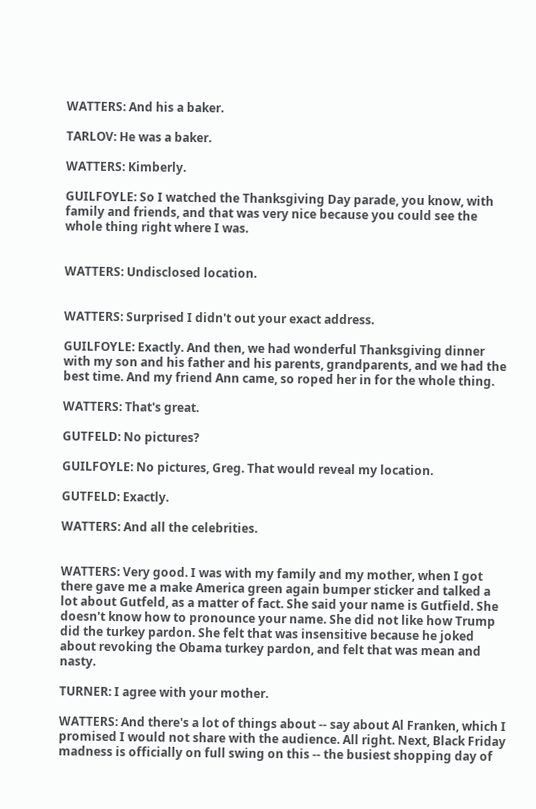WATTERS: And his a baker.

TARLOV: He was a baker.

WATTERS: Kimberly.

GUILFOYLE: So I watched the Thanksgiving Day parade, you know, with family and friends, and that was very nice because you could see the whole thing right where I was.


WATTERS: Undisclosed location.


WATTERS: Surprised I didn't out your exact address.

GUILFOYLE: Exactly. And then, we had wonderful Thanksgiving dinner with my son and his father and his parents, grandparents, and we had the best time. And my friend Ann came, so roped her in for the whole thing.

WATTERS: That's great.

GUTFELD: No pictures?

GUILFOYLE: No pictures, Greg. That would reveal my location.

GUTFELD: Exactly.

WATTERS: And all the celebrities.


WATTERS: Very good. I was with my family and my mother, when I got there gave me a make America green again bumper sticker and talked a lot about Gutfeld, as a matter of fact. She said your name is Gutfield. She doesn't know how to pronounce your name. She did not like how Trump did the turkey pardon. She felt that was insensitive because he joked about revoking the Obama turkey pardon, and felt that was mean and nasty.

TURNER: I agree with your mother.

WATTERS: And there's a lot of things about -- say about Al Franken, which I promised I would not share with the audience. All right. Next, Black Friday madness is officially on full swing on this -- the busiest shopping day of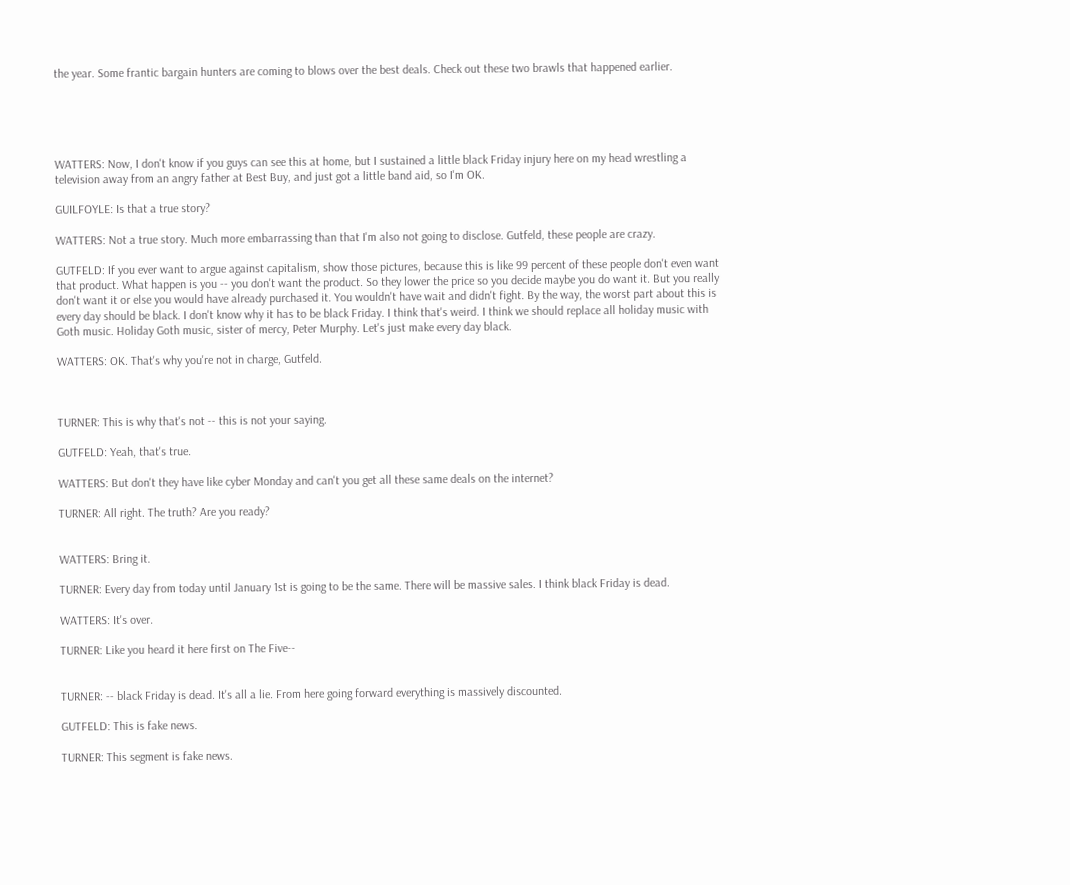the year. Some frantic bargain hunters are coming to blows over the best deals. Check out these two brawls that happened earlier.





WATTERS: Now, I don't know if you guys can see this at home, but I sustained a little black Friday injury here on my head wrestling a television away from an angry father at Best Buy, and just got a little band aid, so I'm OK.

GUILFOYLE: Is that a true story?

WATTERS: Not a true story. Much more embarrassing than that I'm also not going to disclose. Gutfeld, these people are crazy.

GUTFELD: If you ever want to argue against capitalism, show those pictures, because this is like 99 percent of these people don't even want that product. What happen is you -- you don't want the product. So they lower the price so you decide maybe you do want it. But you really don't want it or else you would have already purchased it. You wouldn't have wait and didn't fight. By the way, the worst part about this is every day should be black. I don't know why it has to be black Friday. I think that's weird. I think we should replace all holiday music with Goth music. Holiday Goth music, sister of mercy, Peter Murphy. Let's just make every day black.

WATTERS: OK. That's why you're not in charge, Gutfeld.



TURNER: This is why that's not -- this is not your saying.

GUTFELD: Yeah, that's true.

WATTERS: But don't they have like cyber Monday and can't you get all these same deals on the internet?

TURNER: All right. The truth? Are you ready?


WATTERS: Bring it.

TURNER: Every day from today until January 1st is going to be the same. There will be massive sales. I think black Friday is dead.

WATTERS: It's over.

TURNER: Like you heard it here first on The Five--


TURNER: -- black Friday is dead. It's all a lie. From here going forward everything is massively discounted.

GUTFELD: This is fake news.

TURNER: This segment is fake news.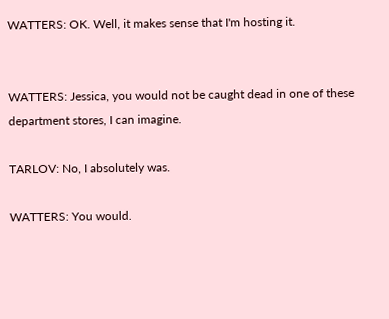WATTERS: OK. Well, it makes sense that I'm hosting it.


WATTERS: Jessica, you would not be caught dead in one of these department stores, I can imagine.

TARLOV: No, I absolutely was.

WATTERS: You would.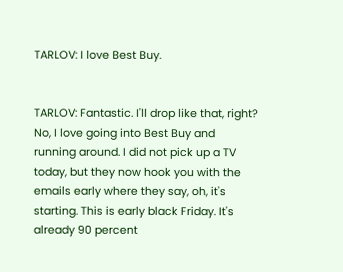TARLOV: I love Best Buy.


TARLOV: Fantastic. I'll drop like that, right? No, I love going into Best Buy and running around. I did not pick up a TV today, but they now hook you with the emails early where they say, oh, it's starting. This is early black Friday. It's already 90 percent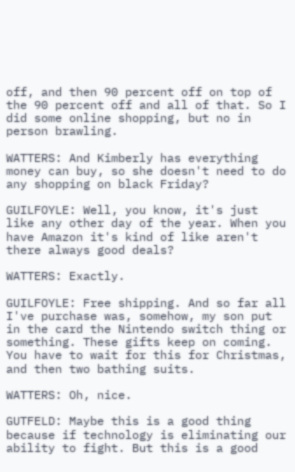off, and then 90 percent off on top of the 90 percent off and all of that. So I did some online shopping, but no in person brawling.

WATTERS: And Kimberly has everything money can buy, so she doesn't need to do any shopping on black Friday?

GUILFOYLE: Well, you know, it's just like any other day of the year. When you have Amazon it's kind of like aren't there always good deals?

WATTERS: Exactly.

GUILFOYLE: Free shipping. And so far all I've purchase was, somehow, my son put in the card the Nintendo switch thing or something. These gifts keep on coming. You have to wait for this for Christmas, and then two bathing suits.

WATTERS: Oh, nice.

GUTFELD: Maybe this is a good thing because if technology is eliminating our ability to fight. But this is a good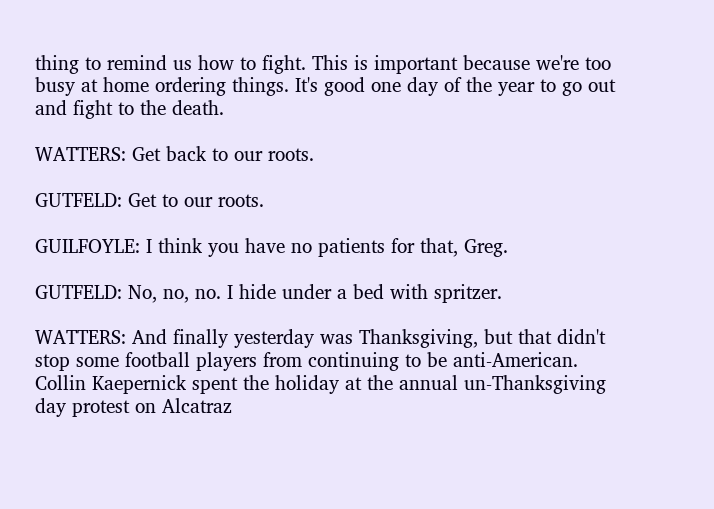thing to remind us how to fight. This is important because we're too busy at home ordering things. It's good one day of the year to go out and fight to the death.

WATTERS: Get back to our roots.

GUTFELD: Get to our roots.

GUILFOYLE: I think you have no patients for that, Greg.

GUTFELD: No, no, no. I hide under a bed with spritzer.

WATTERS: And finally yesterday was Thanksgiving, but that didn't stop some football players from continuing to be anti-American. Collin Kaepernick spent the holiday at the annual un-Thanksgiving day protest on Alcatraz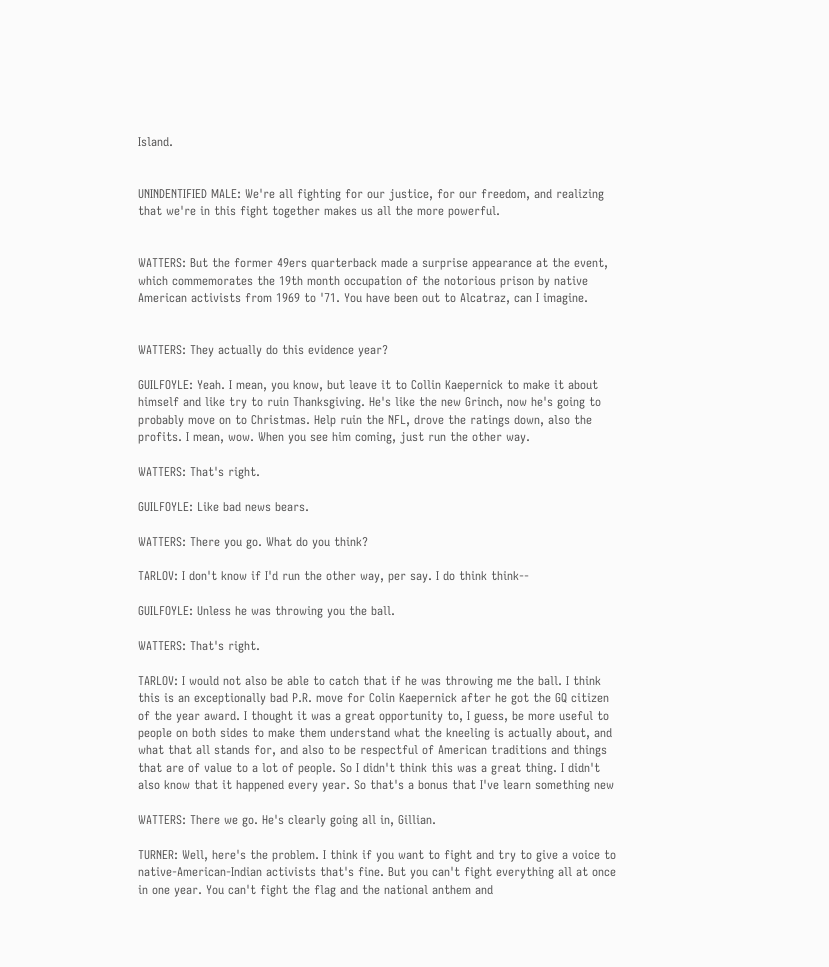Island.


UNINDENTIFIED MALE: We're all fighting for our justice, for our freedom, and realizing that we're in this fight together makes us all the more powerful.


WATTERS: But the former 49ers quarterback made a surprise appearance at the event, which commemorates the 19th month occupation of the notorious prison by native American activists from 1969 to '71. You have been out to Alcatraz, can I imagine.


WATTERS: They actually do this evidence year?

GUILFOYLE: Yeah. I mean, you know, but leave it to Collin Kaepernick to make it about himself and like try to ruin Thanksgiving. He's like the new Grinch, now he's going to probably move on to Christmas. Help ruin the NFL, drove the ratings down, also the profits. I mean, wow. When you see him coming, just run the other way.

WATTERS: That's right.

GUILFOYLE: Like bad news bears.

WATTERS: There you go. What do you think?

TARLOV: I don't know if I'd run the other way, per say. I do think think--

GUILFOYLE: Unless he was throwing you the ball.

WATTERS: That's right.

TARLOV: I would not also be able to catch that if he was throwing me the ball. I think this is an exceptionally bad P.R. move for Colin Kaepernick after he got the GQ citizen of the year award. I thought it was a great opportunity to, I guess, be more useful to people on both sides to make them understand what the kneeling is actually about, and what that all stands for, and also to be respectful of American traditions and things that are of value to a lot of people. So I didn't think this was a great thing. I didn't also know that it happened every year. So that's a bonus that I've learn something new

WATTERS: There we go. He's clearly going all in, Gillian.

TURNER: Well, here's the problem. I think if you want to fight and try to give a voice to native-American-Indian activists that's fine. But you can't fight everything all at once in one year. You can't fight the flag and the national anthem and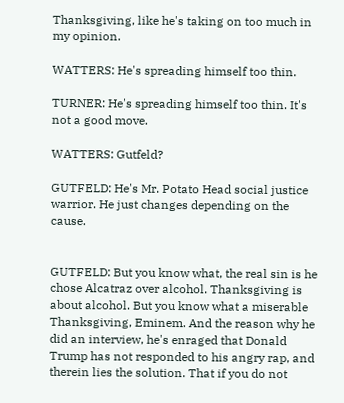Thanksgiving, like he's taking on too much in my opinion.

WATTERS: He's spreading himself too thin.

TURNER: He's spreading himself too thin. It's not a good move.

WATTERS: Gutfeld?

GUTFELD: He's Mr. Potato Head social justice warrior. He just changes depending on the cause.


GUTFELD: But you know what, the real sin is he chose Alcatraz over alcohol. Thanksgiving is about alcohol. But you know what a miserable Thanksgiving, Eminem. And the reason why he did an interview, he's enraged that Donald Trump has not responded to his angry rap, and therein lies the solution. That if you do not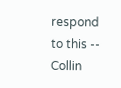respond to this -- Collin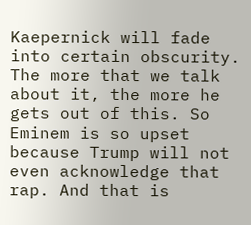Kaepernick will fade into certain obscurity. The more that we talk about it, the more he gets out of this. So Eminem is so upset because Trump will not even acknowledge that rap. And that is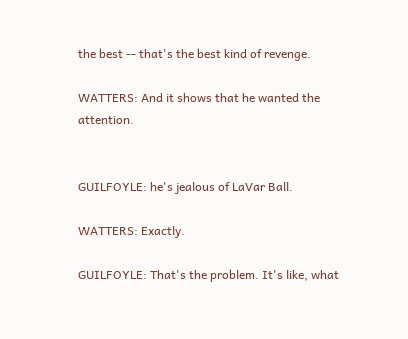the best -- that's the best kind of revenge.

WATTERS: And it shows that he wanted the attention.


GUILFOYLE: he's jealous of LaVar Ball.

WATTERS: Exactly.

GUILFOYLE: That's the problem. It's like, what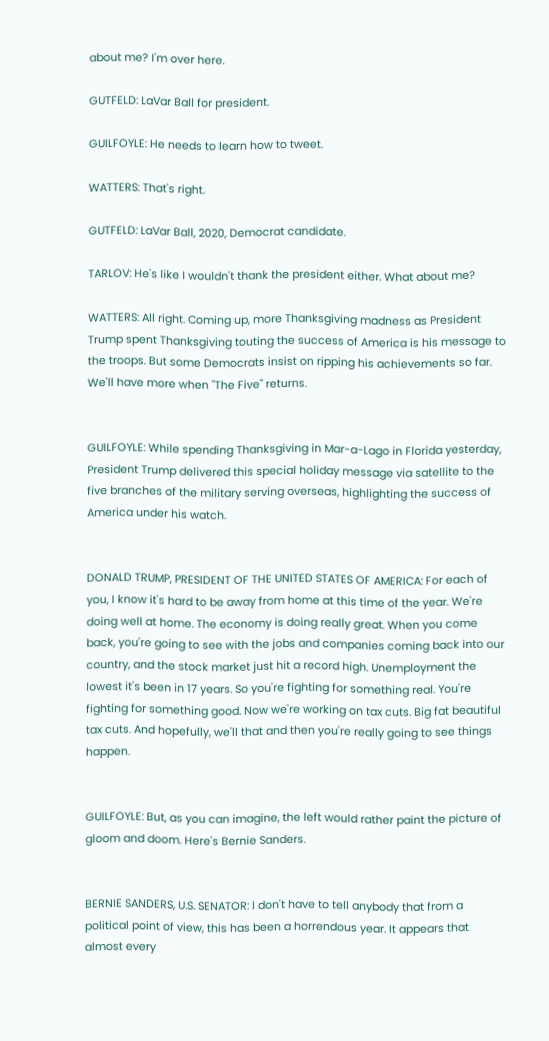about me? I'm over here.

GUTFELD: LaVar Ball for president.

GUILFOYLE: He needs to learn how to tweet.

WATTERS: That's right.

GUTFELD: LaVar Ball, 2020, Democrat candidate.

TARLOV: He's like I wouldn't thank the president either. What about me?

WATTERS: All right. Coming up, more Thanksgiving madness as President Trump spent Thanksgiving touting the success of America is his message to the troops. But some Democrats insist on ripping his achievements so far. We'll have more when "The Five" returns.


GUILFOYLE: While spending Thanksgiving in Mar-a-Lago in Florida yesterday, President Trump delivered this special holiday message via satellite to the five branches of the military serving overseas, highlighting the success of America under his watch.


DONALD TRUMP, PRESIDENT OF THE UNITED STATES OF AMERICA: For each of you, I know it's hard to be away from home at this time of the year. We're doing well at home. The economy is doing really great. When you come back, you're going to see with the jobs and companies coming back into our country, and the stock market just hit a record high. Unemployment the lowest it's been in 17 years. So you're fighting for something real. You're fighting for something good. Now we're working on tax cuts. Big fat beautiful tax cuts. And hopefully, we'll that and then you're really going to see things happen.


GUILFOYLE: But, as you can imagine, the left would rather paint the picture of gloom and doom. Here's Bernie Sanders.


BERNIE SANDERS, U.S. SENATOR: I don't have to tell anybody that from a political point of view, this has been a horrendous year. It appears that almost every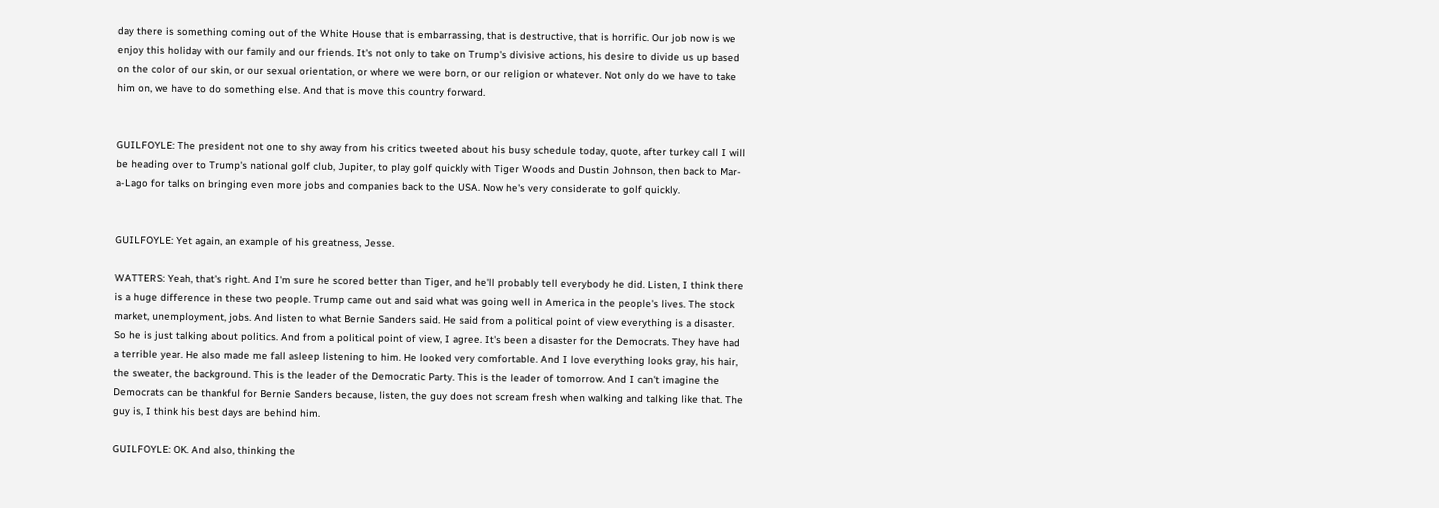day there is something coming out of the White House that is embarrassing, that is destructive, that is horrific. Our job now is we enjoy this holiday with our family and our friends. It's not only to take on Trump's divisive actions, his desire to divide us up based on the color of our skin, or our sexual orientation, or where we were born, or our religion or whatever. Not only do we have to take him on, we have to do something else. And that is move this country forward.


GUILFOYLE: The president not one to shy away from his critics tweeted about his busy schedule today, quote, after turkey call I will be heading over to Trump's national golf club, Jupiter, to play golf quickly with Tiger Woods and Dustin Johnson, then back to Mar-a-Lago for talks on bringing even more jobs and companies back to the USA. Now he's very considerate to golf quickly.


GUILFOYLE: Yet again, an example of his greatness, Jesse.

WATTERS: Yeah, that's right. And I'm sure he scored better than Tiger, and he'll probably tell everybody he did. Listen, I think there is a huge difference in these two people. Trump came out and said what was going well in America in the people's lives. The stock market, unemployment, jobs. And listen to what Bernie Sanders said. He said from a political point of view everything is a disaster. So he is just talking about politics. And from a political point of view, I agree. It's been a disaster for the Democrats. They have had a terrible year. He also made me fall asleep listening to him. He looked very comfortable. And I love everything looks gray, his hair, the sweater, the background. This is the leader of the Democratic Party. This is the leader of tomorrow. And I can't imagine the Democrats can be thankful for Bernie Sanders because, listen, the guy does not scream fresh when walking and talking like that. The guy is, I think his best days are behind him.

GUILFOYLE: OK. And also, thinking the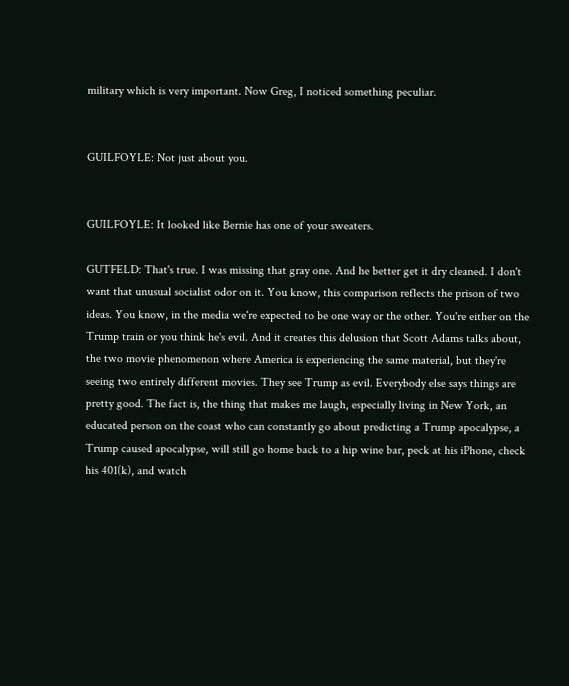military which is very important. Now Greg, I noticed something peculiar.


GUILFOYLE: Not just about you.


GUILFOYLE: It looked like Bernie has one of your sweaters.

GUTFELD: That's true. I was missing that gray one. And he better get it dry cleaned. I don't want that unusual socialist odor on it. You know, this comparison reflects the prison of two ideas. You know, in the media we're expected to be one way or the other. You're either on the Trump train or you think he's evil. And it creates this delusion that Scott Adams talks about, the two movie phenomenon where America is experiencing the same material, but they're seeing two entirely different movies. They see Trump as evil. Everybody else says things are pretty good. The fact is, the thing that makes me laugh, especially living in New York, an educated person on the coast who can constantly go about predicting a Trump apocalypse, a Trump caused apocalypse, will still go home back to a hip wine bar, peck at his iPhone, check his 401(k), and watch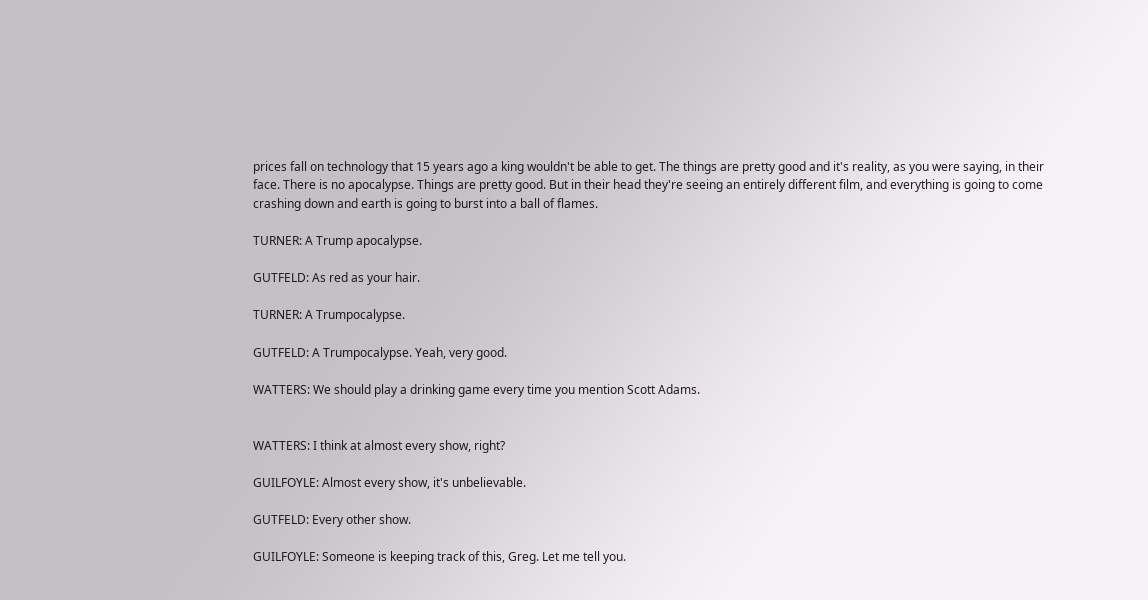prices fall on technology that 15 years ago a king wouldn't be able to get. The things are pretty good and it's reality, as you were saying, in their face. There is no apocalypse. Things are pretty good. But in their head they're seeing an entirely different film, and everything is going to come crashing down and earth is going to burst into a ball of flames.

TURNER: A Trump apocalypse.

GUTFELD: As red as your hair.

TURNER: A Trumpocalypse.

GUTFELD: A Trumpocalypse. Yeah, very good.

WATTERS: We should play a drinking game every time you mention Scott Adams.


WATTERS: I think at almost every show, right?

GUILFOYLE: Almost every show, it's unbelievable.

GUTFELD: Every other show.

GUILFOYLE: Someone is keeping track of this, Greg. Let me tell you.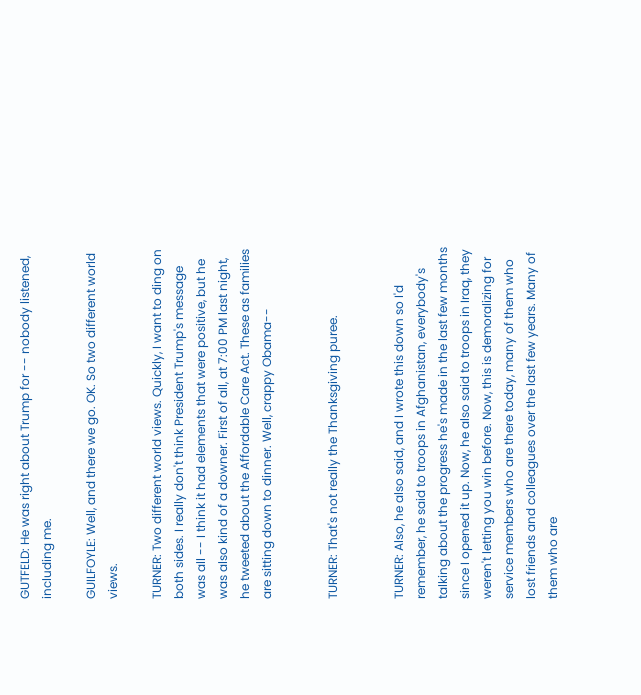GUTFELD: He was right about Trump for -- nobody listened, including me.

GUILFOYLE: Well, and there we go. OK. So two different world views.

TURNER: Two different world views. Quickly, I want to ding on both sides. I really don't think President Trump's message was all -- I think it had elements that were positive, but he was also kind of a downer. First of all, at 7:00 PM last night, he tweeted about the Affordable Care Act. These as families are sitting down to dinner. Well, crappy Obama--


TURNER: That's not really the Thanksgiving puree.


TURNER: Also, he also said, and I wrote this down so I'd remember, he said to troops in Afghanistan, everybody's talking about the progress he's made in the last few months since I opened it up. Now, he also said to troops in Iraq, they weren't letting you win before. Now, this is demoralizing for service members who are there today, many of them who lost friends and colleagues over the last few years. Many of them who are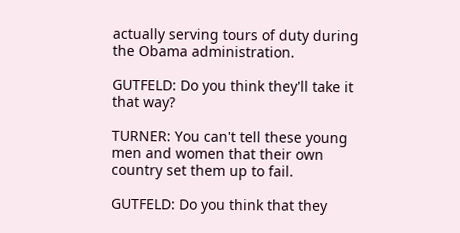actually serving tours of duty during the Obama administration.

GUTFELD: Do you think they'll take it that way?

TURNER: You can't tell these young men and women that their own country set them up to fail.

GUTFELD: Do you think that they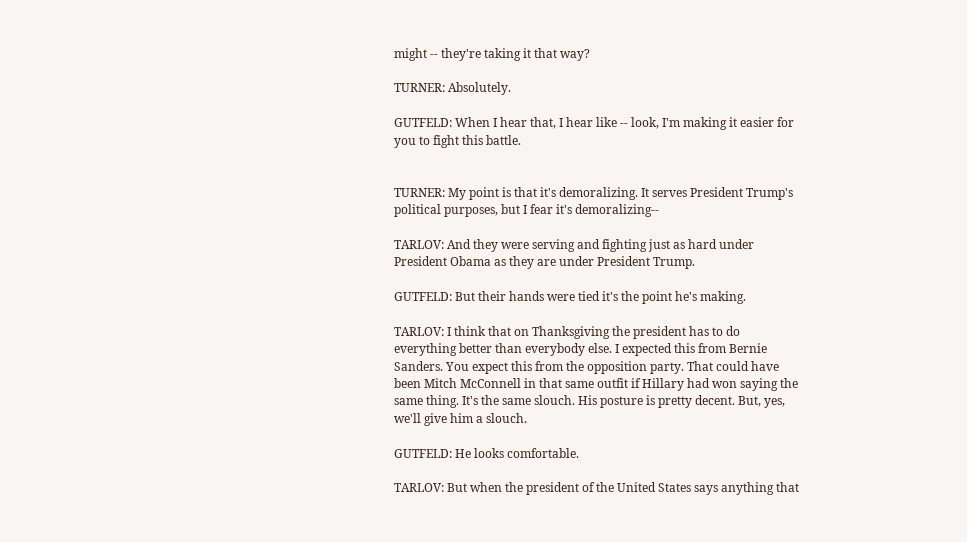might -- they're taking it that way?

TURNER: Absolutely.

GUTFELD: When I hear that, I hear like -- look, I'm making it easier for you to fight this battle.


TURNER: My point is that it's demoralizing. It serves President Trump's political purposes, but I fear it's demoralizing--

TARLOV: And they were serving and fighting just as hard under President Obama as they are under President Trump.

GUTFELD: But their hands were tied it's the point he's making.

TARLOV: I think that on Thanksgiving the president has to do everything better than everybody else. I expected this from Bernie Sanders. You expect this from the opposition party. That could have been Mitch McConnell in that same outfit if Hillary had won saying the same thing. It's the same slouch. His posture is pretty decent. But, yes, we'll give him a slouch.

GUTFELD: He looks comfortable.

TARLOV: But when the president of the United States says anything that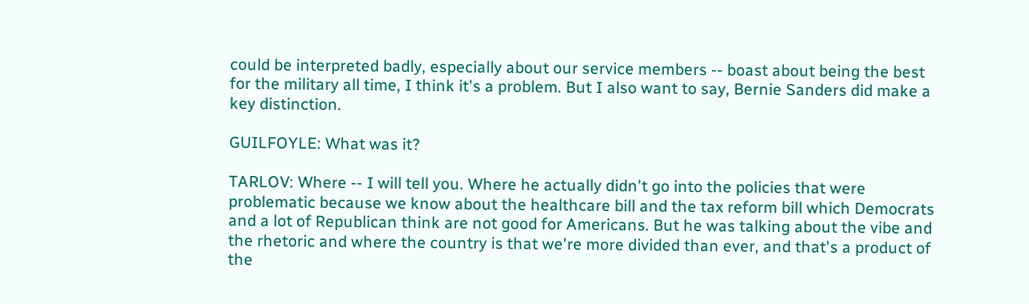could be interpreted badly, especially about our service members -- boast about being the best for the military all time, I think it's a problem. But I also want to say, Bernie Sanders did make a key distinction.

GUILFOYLE: What was it?

TARLOV: Where -- I will tell you. Where he actually didn't go into the policies that were problematic because we know about the healthcare bill and the tax reform bill which Democrats and a lot of Republican think are not good for Americans. But he was talking about the vibe and the rhetoric and where the country is that we're more divided than ever, and that's a product of the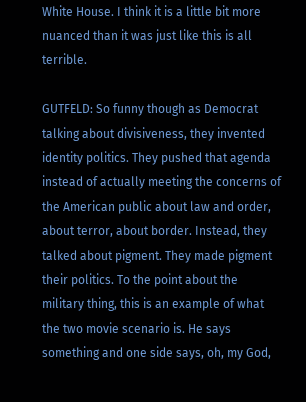White House. I think it is a little bit more nuanced than it was just like this is all terrible.

GUTFELD: So funny though as Democrat talking about divisiveness, they invented identity politics. They pushed that agenda instead of actually meeting the concerns of the American public about law and order, about terror, about border. Instead, they talked about pigment. They made pigment their politics. To the point about the military thing, this is an example of what the two movie scenario is. He says something and one side says, oh, my God,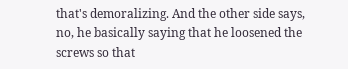that's demoralizing. And the other side says, no, he basically saying that he loosened the screws so that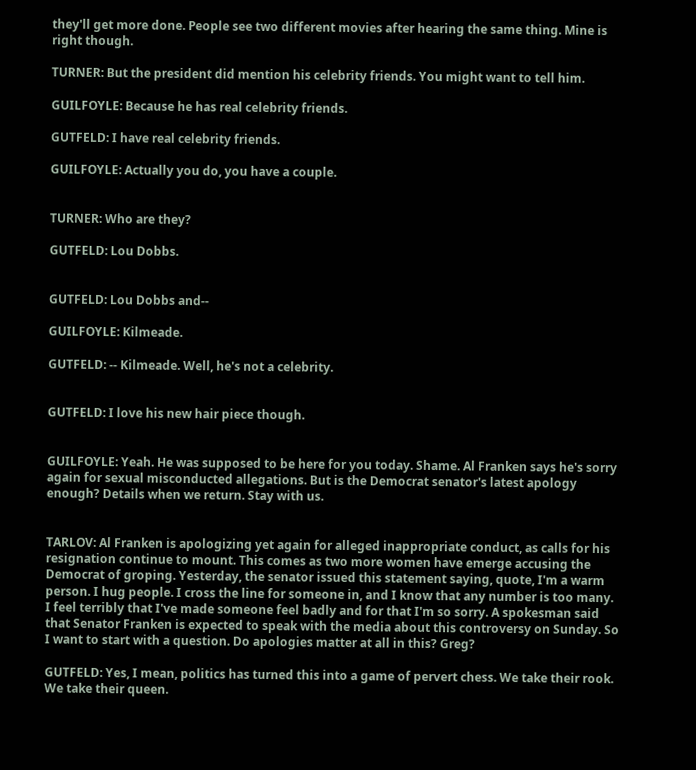they'll get more done. People see two different movies after hearing the same thing. Mine is right though.

TURNER: But the president did mention his celebrity friends. You might want to tell him.

GUILFOYLE: Because he has real celebrity friends.

GUTFELD: I have real celebrity friends.

GUILFOYLE: Actually you do, you have a couple.


TURNER: Who are they?

GUTFELD: Lou Dobbs.


GUTFELD: Lou Dobbs and--

GUILFOYLE: Kilmeade.

GUTFELD: -- Kilmeade. Well, he's not a celebrity.


GUTFELD: I love his new hair piece though.


GUILFOYLE: Yeah. He was supposed to be here for you today. Shame. Al Franken says he's sorry again for sexual misconducted allegations. But is the Democrat senator's latest apology enough? Details when we return. Stay with us.


TARLOV: Al Franken is apologizing yet again for alleged inappropriate conduct, as calls for his resignation continue to mount. This comes as two more women have emerge accusing the Democrat of groping. Yesterday, the senator issued this statement saying, quote, I'm a warm person. I hug people. I cross the line for someone in, and I know that any number is too many. I feel terribly that I've made someone feel badly and for that I'm so sorry. A spokesman said that Senator Franken is expected to speak with the media about this controversy on Sunday. So I want to start with a question. Do apologies matter at all in this? Greg?

GUTFELD: Yes, I mean, politics has turned this into a game of pervert chess. We take their rook. We take their queen.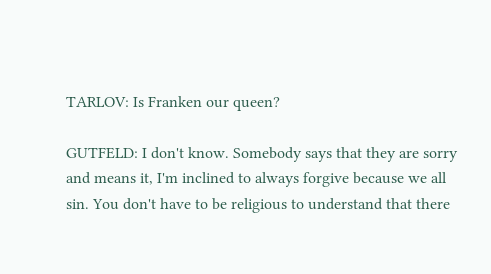TARLOV: Is Franken our queen?

GUTFELD: I don't know. Somebody says that they are sorry and means it, I'm inclined to always forgive because we all sin. You don't have to be religious to understand that there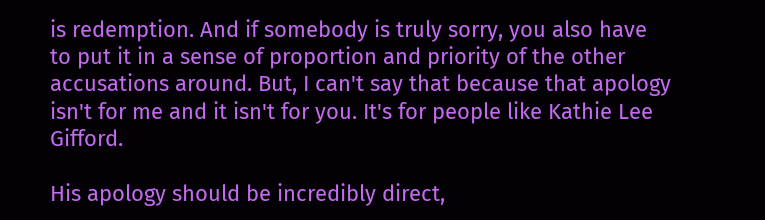is redemption. And if somebody is truly sorry, you also have to put it in a sense of proportion and priority of the other accusations around. But, I can't say that because that apology isn't for me and it isn't for you. It's for people like Kathie Lee Gifford.

His apology should be incredibly direct,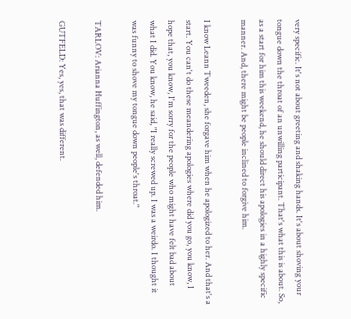very specific. It's not about greeting and shaking hands. It's about shoving your tongue down the throat of an unwilling participant. That's what this is about. So, as a start for him this weekend, he should direct his apologies in a highly specific manner. And, there might be people inclined to forgive him.

I know Leann Tweeden, she forgave him when he apologized to her. And that's a start. You can't do these meandering apologies where did you go, you know, I hope that, you know, I'm sorry for the people who might have felt bad about what I did. You know, he said, "I really screwed up. I was a weirdo. I thought it was funny to shove my tongue down people's throat."

TARLOV: Arianna Huffington, as well, defended him.

GUTFELD: Yes, yes, that was different.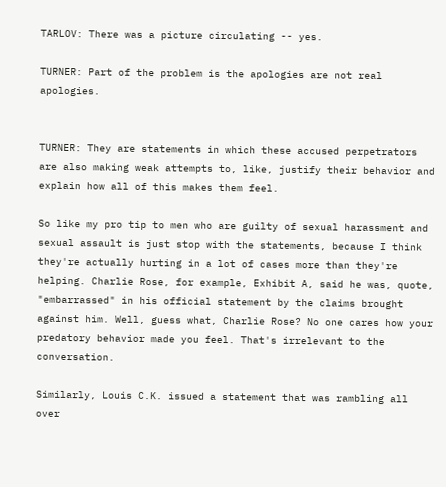TARLOV: There was a picture circulating -- yes.

TURNER: Part of the problem is the apologies are not real apologies.


TURNER: They are statements in which these accused perpetrators are also making weak attempts to, like, justify their behavior and explain how all of this makes them feel.

So like my pro tip to men who are guilty of sexual harassment and sexual assault is just stop with the statements, because I think they're actually hurting in a lot of cases more than they're helping. Charlie Rose, for example, Exhibit A, said he was, quote, "embarrassed" in his official statement by the claims brought against him. Well, guess what, Charlie Rose? No one cares how your predatory behavior made you feel. That's irrelevant to the conversation.

Similarly, Louis C.K. issued a statement that was rambling all over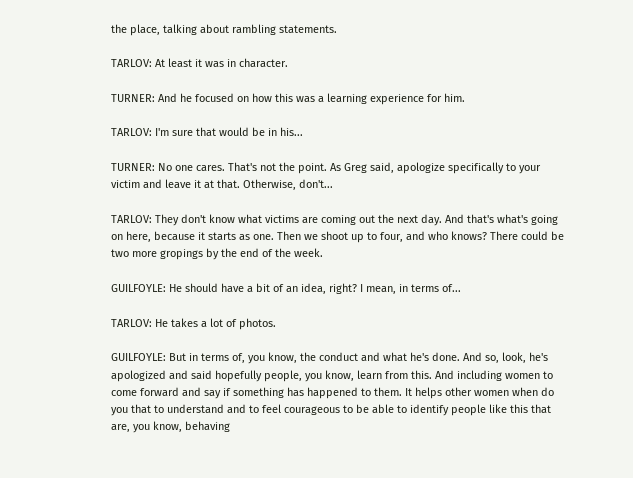the place, talking about rambling statements.

TARLOV: At least it was in character.

TURNER: And he focused on how this was a learning experience for him.

TARLOV: I'm sure that would be in his...

TURNER: No one cares. That's not the point. As Greg said, apologize specifically to your victim and leave it at that. Otherwise, don't...

TARLOV: They don't know what victims are coming out the next day. And that's what's going on here, because it starts as one. Then we shoot up to four, and who knows? There could be two more gropings by the end of the week.

GUILFOYLE: He should have a bit of an idea, right? I mean, in terms of...

TARLOV: He takes a lot of photos.

GUILFOYLE: But in terms of, you know, the conduct and what he's done. And so, look, he's apologized and said hopefully people, you know, learn from this. And including women to come forward and say if something has happened to them. It helps other women when do you that to understand and to feel courageous to be able to identify people like this that are, you know, behaving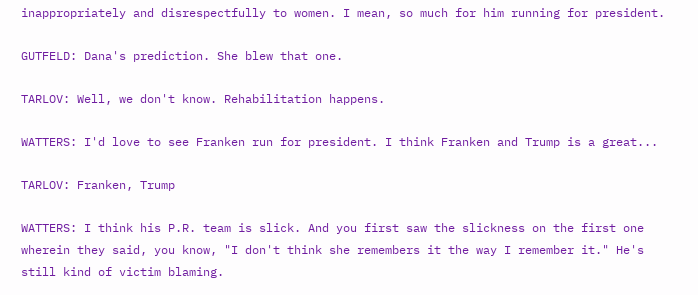inappropriately and disrespectfully to women. I mean, so much for him running for president.

GUTFELD: Dana's prediction. She blew that one.

TARLOV: Well, we don't know. Rehabilitation happens.

WATTERS: I'd love to see Franken run for president. I think Franken and Trump is a great...

TARLOV: Franken, Trump

WATTERS: I think his P.R. team is slick. And you first saw the slickness on the first one wherein they said, you know, "I don't think she remembers it the way I remember it." He's still kind of victim blaming.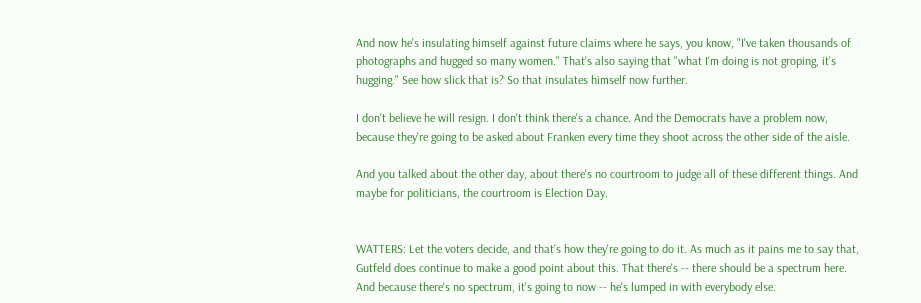And now he's insulating himself against future claims where he says, you know, "I've taken thousands of photographs and hugged so many women." That's also saying that "what I'm doing is not groping, it's hugging." See how slick that is? So that insulates himself now further.

I don't believe he will resign. I don't think there's a chance. And the Democrats have a problem now, because they're going to be asked about Franken every time they shoot across the other side of the aisle.

And you talked about the other day, about there's no courtroom to judge all of these different things. And maybe for politicians, the courtroom is Election Day.


WATTERS: Let the voters decide, and that's how they're going to do it. As much as it pains me to say that, Gutfeld does continue to make a good point about this. That there's -- there should be a spectrum here. And because there's no spectrum, it's going to now -- he's lumped in with everybody else.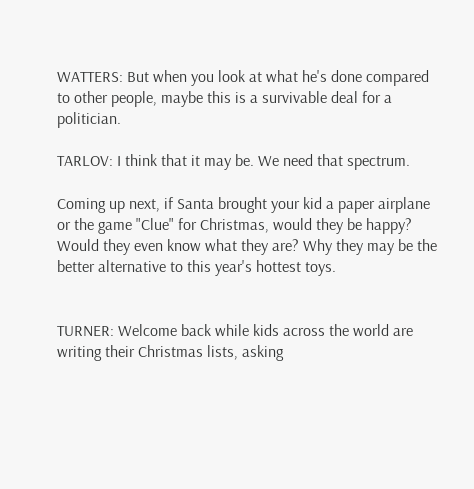WATTERS: But when you look at what he's done compared to other people, maybe this is a survivable deal for a politician.

TARLOV: I think that it may be. We need that spectrum.

Coming up next, if Santa brought your kid a paper airplane or the game "Clue" for Christmas, would they be happy? Would they even know what they are? Why they may be the better alternative to this year's hottest toys.


TURNER: Welcome back while kids across the world are writing their Christmas lists, asking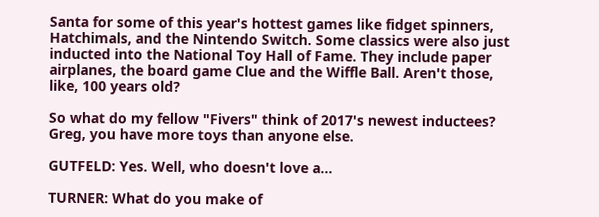Santa for some of this year's hottest games like fidget spinners, Hatchimals, and the Nintendo Switch. Some classics were also just inducted into the National Toy Hall of Fame. They include paper airplanes, the board game Clue and the Wiffle Ball. Aren't those, like, 100 years old?

So what do my fellow "Fivers" think of 2017's newest inductees? Greg, you have more toys than anyone else.

GUTFELD: Yes. Well, who doesn't love a...

TURNER: What do you make of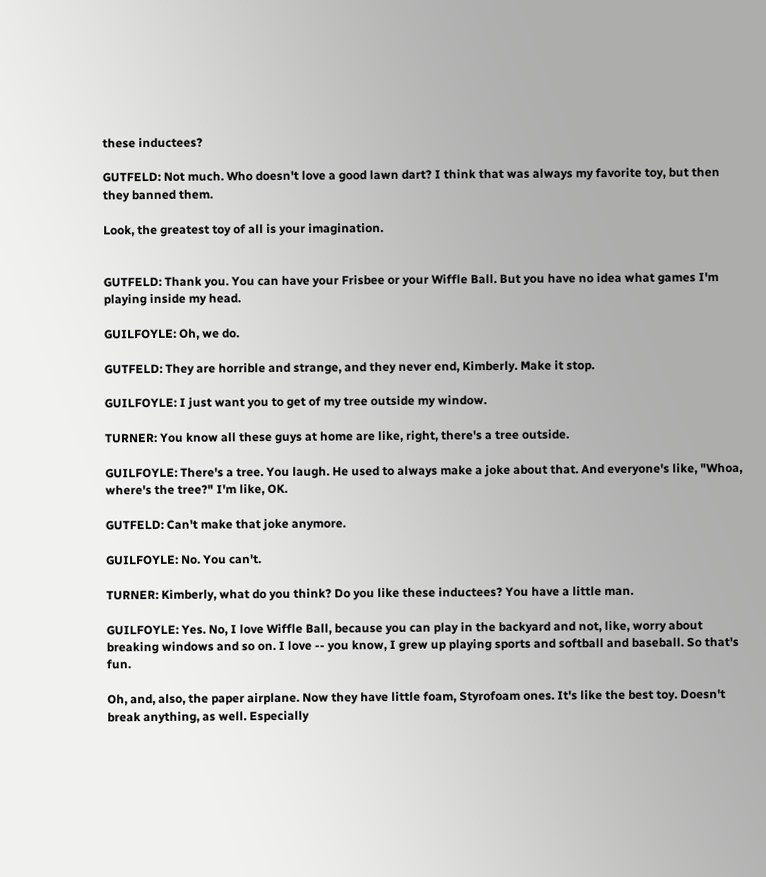these inductees?

GUTFELD: Not much. Who doesn't love a good lawn dart? I think that was always my favorite toy, but then they banned them.

Look, the greatest toy of all is your imagination.


GUTFELD: Thank you. You can have your Frisbee or your Wiffle Ball. But you have no idea what games I'm playing inside my head.

GUILFOYLE: Oh, we do.

GUTFELD: They are horrible and strange, and they never end, Kimberly. Make it stop.

GUILFOYLE: I just want you to get of my tree outside my window.

TURNER: You know all these guys at home are like, right, there's a tree outside.

GUILFOYLE: There's a tree. You laugh. He used to always make a joke about that. And everyone's like, "Whoa, where's the tree?" I'm like, OK.

GUTFELD: Can't make that joke anymore.

GUILFOYLE: No. You can't.

TURNER: Kimberly, what do you think? Do you like these inductees? You have a little man.

GUILFOYLE: Yes. No, I love Wiffle Ball, because you can play in the backyard and not, like, worry about breaking windows and so on. I love -- you know, I grew up playing sports and softball and baseball. So that's fun.

Oh, and, also, the paper airplane. Now they have little foam, Styrofoam ones. It's like the best toy. Doesn't break anything, as well. Especially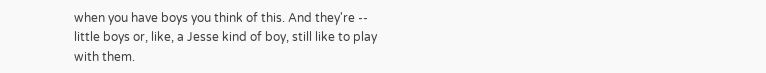when you have boys you think of this. And they're -- little boys or, like, a Jesse kind of boy, still like to play with them.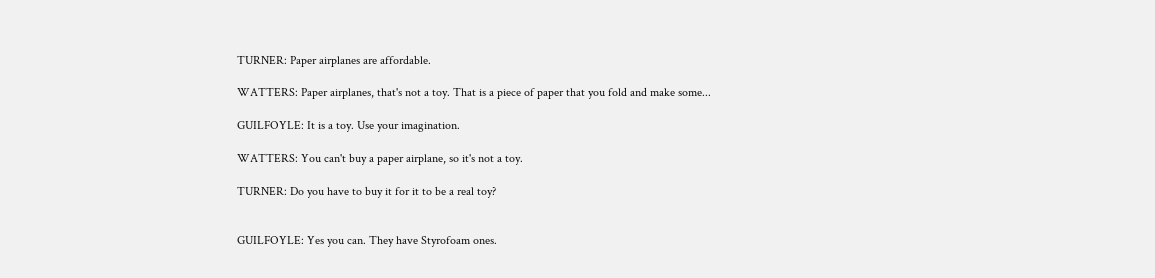TURNER: Paper airplanes are affordable.

WATTERS: Paper airplanes, that's not a toy. That is a piece of paper that you fold and make some...

GUILFOYLE: It is a toy. Use your imagination.

WATTERS: You can't buy a paper airplane, so it's not a toy.

TURNER: Do you have to buy it for it to be a real toy?


GUILFOYLE: Yes you can. They have Styrofoam ones.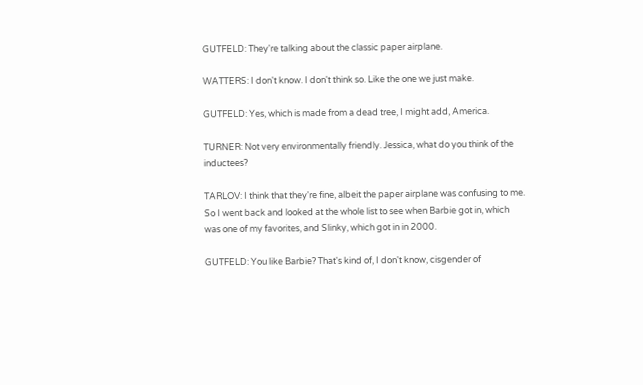GUTFELD: They're talking about the classic paper airplane.

WATTERS: I don't know. I don't think so. Like the one we just make.

GUTFELD: Yes, which is made from a dead tree, I might add, America.

TURNER: Not very environmentally friendly. Jessica, what do you think of the inductees?

TARLOV: I think that they're fine, albeit the paper airplane was confusing to me. So I went back and looked at the whole list to see when Barbie got in, which was one of my favorites, and Slinky, which got in in 2000.

GUTFELD: You like Barbie? That's kind of, I don't know, cisgender of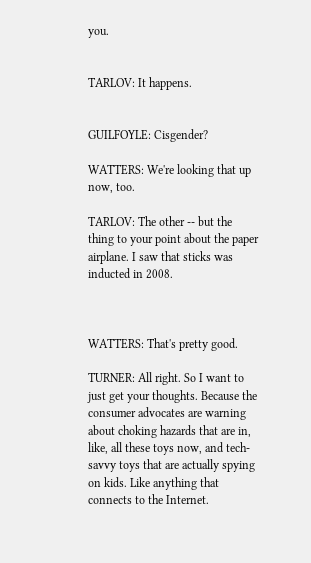you.


TARLOV: It happens.


GUILFOYLE: Cisgender?

WATTERS: We're looking that up now, too.

TARLOV: The other -- but the thing to your point about the paper airplane. I saw that sticks was inducted in 2008.



WATTERS: That's pretty good.

TURNER: All right. So I want to just get your thoughts. Because the consumer advocates are warning about choking hazards that are in, like, all these toys now, and tech-savvy toys that are actually spying on kids. Like anything that connects to the Internet.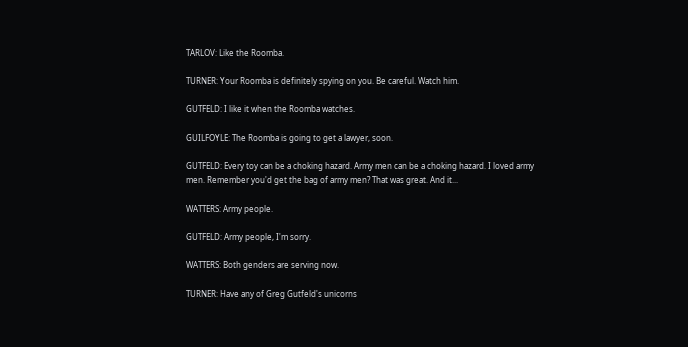TARLOV: Like the Roomba.

TURNER: Your Roomba is definitely spying on you. Be careful. Watch him.

GUTFELD: I like it when the Roomba watches.

GUILFOYLE: The Roomba is going to get a lawyer, soon.

GUTFELD: Every toy can be a choking hazard. Army men can be a choking hazard. I loved army men. Remember you'd get the bag of army men? That was great. And it...

WATTERS: Army people.

GUTFELD: Army people, I'm sorry.

WATTERS: Both genders are serving now.

TURNER: Have any of Greg Gutfeld's unicorns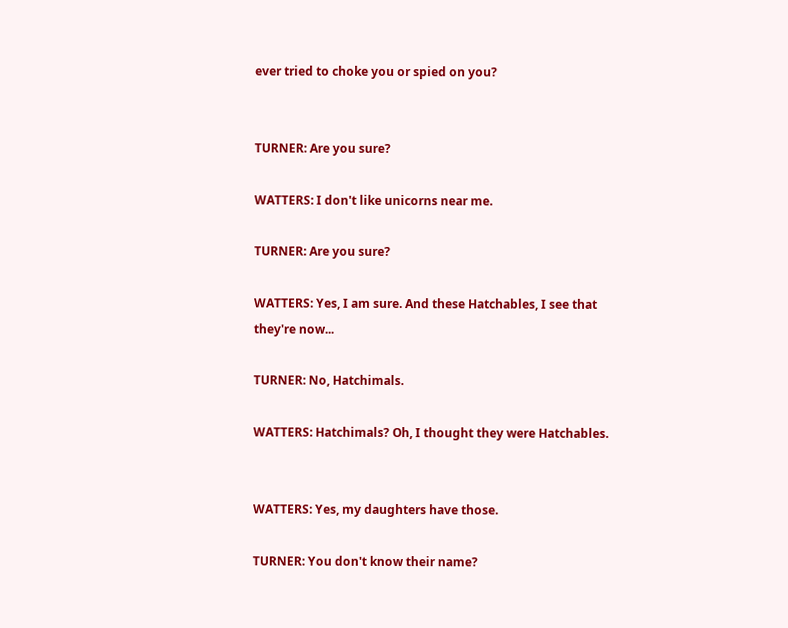ever tried to choke you or spied on you?


TURNER: Are you sure?

WATTERS: I don't like unicorns near me.

TURNER: Are you sure?

WATTERS: Yes, I am sure. And these Hatchables, I see that they're now...

TURNER: No, Hatchimals.

WATTERS: Hatchimals? Oh, I thought they were Hatchables.


WATTERS: Yes, my daughters have those.

TURNER: You don't know their name?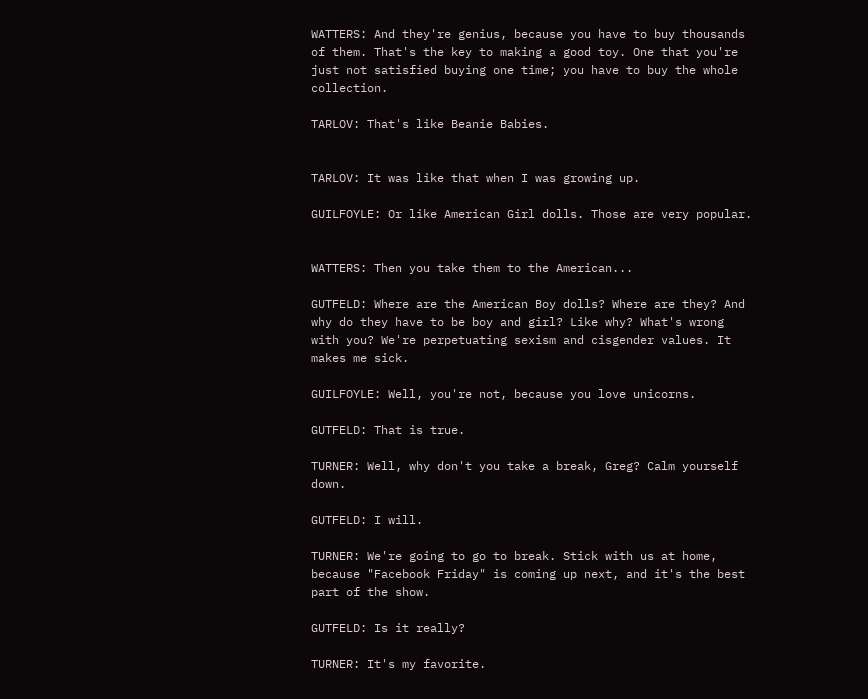WATTERS: And they're genius, because you have to buy thousands of them. That's the key to making a good toy. One that you're just not satisfied buying one time; you have to buy the whole collection.

TARLOV: That's like Beanie Babies.


TARLOV: It was like that when I was growing up.

GUILFOYLE: Or like American Girl dolls. Those are very popular.


WATTERS: Then you take them to the American...

GUTFELD: Where are the American Boy dolls? Where are they? And why do they have to be boy and girl? Like why? What's wrong with you? We're perpetuating sexism and cisgender values. It makes me sick.

GUILFOYLE: Well, you're not, because you love unicorns.

GUTFELD: That is true.

TURNER: Well, why don't you take a break, Greg? Calm yourself down.

GUTFELD: I will.

TURNER: We're going to go to break. Stick with us at home, because "Facebook Friday" is coming up next, and it's the best part of the show.

GUTFELD: Is it really?

TURNER: It's my favorite.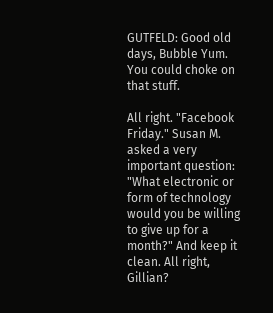GUTFELD: Good old days, Bubble Yum. You could choke on that stuff.

All right. "Facebook Friday." Susan M. asked a very important question: "What electronic or form of technology would you be willing to give up for a month?" And keep it clean. All right, Gillian?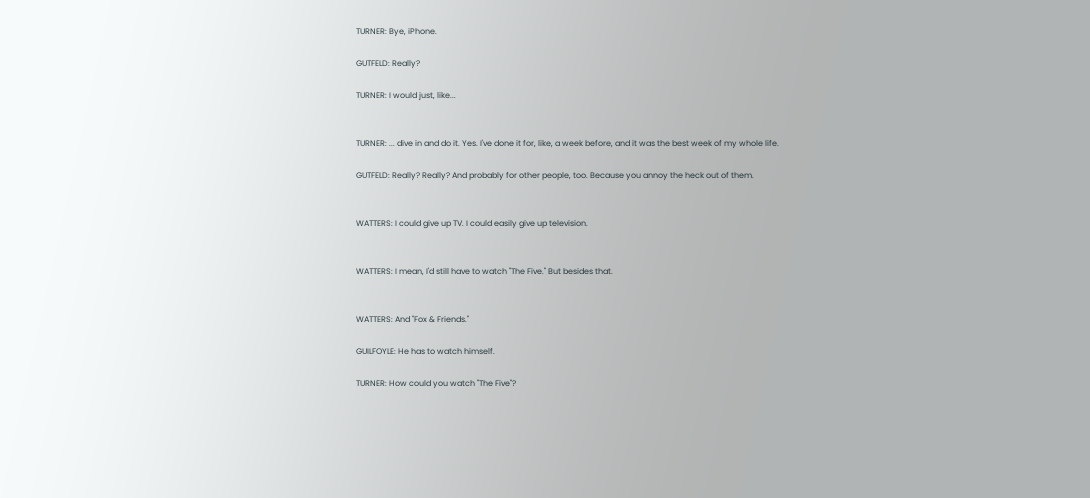TURNER: Bye, iPhone.

GUTFELD: Really?

TURNER: I would just, like...


TURNER: ... dive in and do it. Yes. I've done it for, like, a week before, and it was the best week of my whole life.

GUTFELD: Really? Really? And probably for other people, too. Because you annoy the heck out of them.


WATTERS: I could give up TV. I could easily give up television.


WATTERS: I mean, I'd still have to watch "The Five." But besides that.


WATTERS: And "Fox & Friends."

GUILFOYLE: He has to watch himself.

TURNER: How could you watch "The Five"?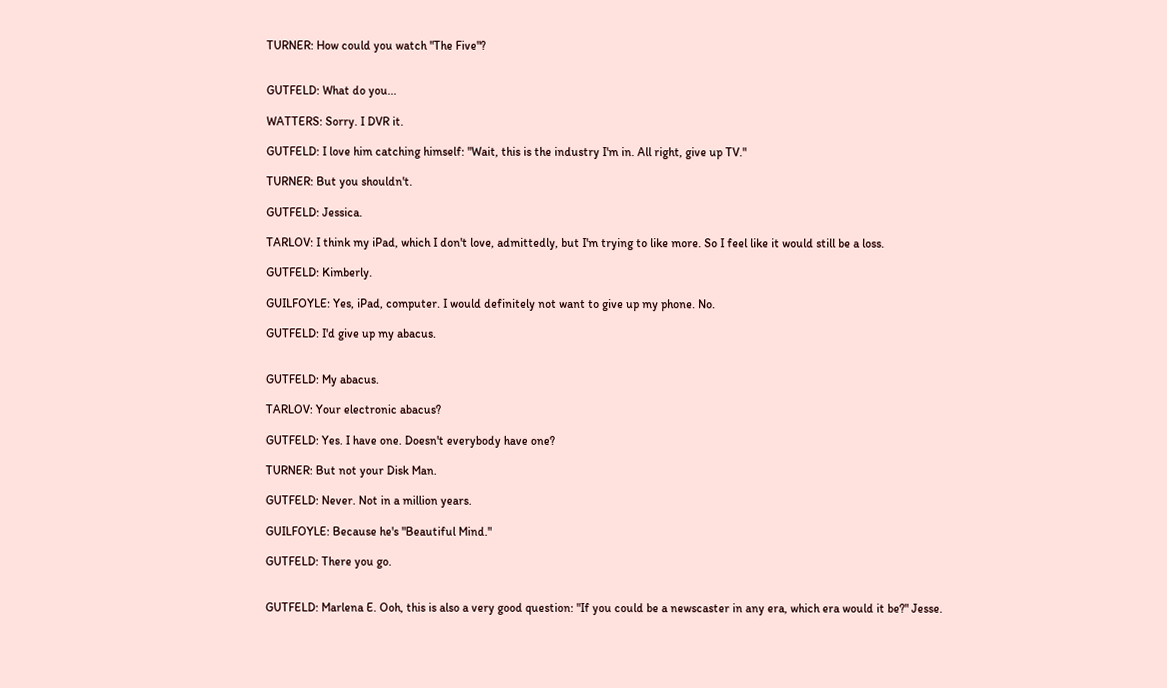TURNER: How could you watch "The Five"?


GUTFELD: What do you...

WATTERS: Sorry. I DVR it.

GUTFELD: I love him catching himself: "Wait, this is the industry I'm in. All right, give up TV."

TURNER: But you shouldn't.

GUTFELD: Jessica.

TARLOV: I think my iPad, which I don't love, admittedly, but I'm trying to like more. So I feel like it would still be a loss.

GUTFELD: Kimberly.

GUILFOYLE: Yes, iPad, computer. I would definitely not want to give up my phone. No.

GUTFELD: I'd give up my abacus.


GUTFELD: My abacus.

TARLOV: Your electronic abacus?

GUTFELD: Yes. I have one. Doesn't everybody have one?

TURNER: But not your Disk Man.

GUTFELD: Never. Not in a million years.

GUILFOYLE: Because he's "Beautiful Mind."

GUTFELD: There you go.


GUTFELD: Marlena E. Ooh, this is also a very good question: "If you could be a newscaster in any era, which era would it be?" Jesse.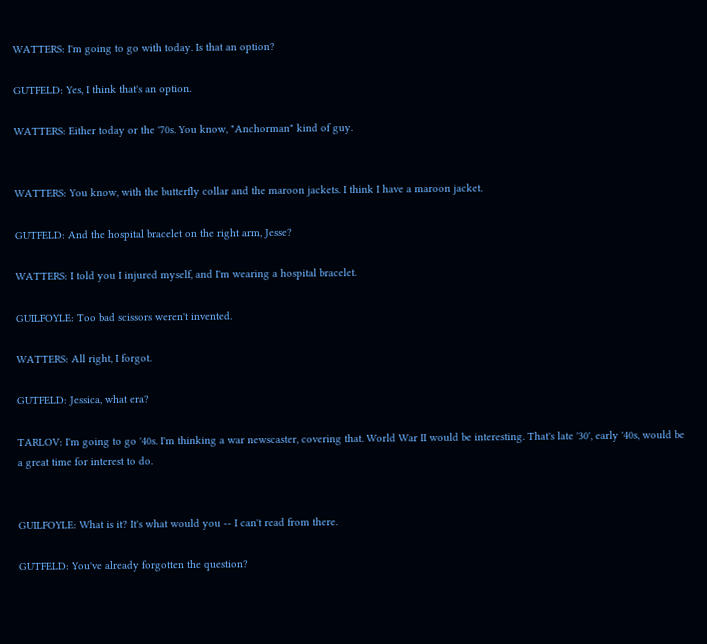WATTERS: I'm going to go with today. Is that an option?

GUTFELD: Yes, I think that's an option.

WATTERS: Either today or the '70s. You know, "Anchorman" kind of guy.


WATTERS: You know, with the butterfly collar and the maroon jackets. I think I have a maroon jacket.

GUTFELD: And the hospital bracelet on the right arm, Jesse?

WATTERS: I told you I injured myself, and I'm wearing a hospital bracelet.

GUILFOYLE: Too bad scissors weren't invented.

WATTERS: All right, I forgot.

GUTFELD: Jessica, what era?

TARLOV: I'm going to go '40s. I'm thinking a war newscaster, covering that. World War II would be interesting. That's late '30', early '40s, would be a great time for interest to do.


GUILFOYLE: What is it? It's what would you -- I can't read from there.

GUTFELD: You've already forgotten the question?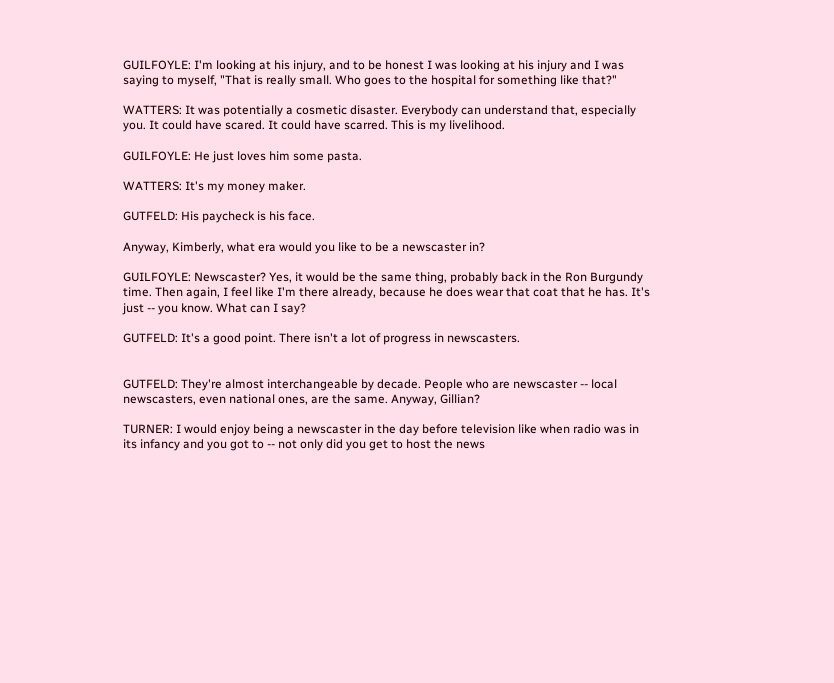GUILFOYLE: I'm looking at his injury, and to be honest I was looking at his injury and I was saying to myself, "That is really small. Who goes to the hospital for something like that?"

WATTERS: It was potentially a cosmetic disaster. Everybody can understand that, especially you. It could have scared. It could have scarred. This is my livelihood.

GUILFOYLE: He just loves him some pasta.

WATTERS: It's my money maker.

GUTFELD: His paycheck is his face.

Anyway, Kimberly, what era would you like to be a newscaster in?

GUILFOYLE: Newscaster? Yes, it would be the same thing, probably back in the Ron Burgundy time. Then again, I feel like I'm there already, because he does wear that coat that he has. It's just -- you know. What can I say?

GUTFELD: It's a good point. There isn't a lot of progress in newscasters.


GUTFELD: They're almost interchangeable by decade. People who are newscaster -- local newscasters, even national ones, are the same. Anyway, Gillian?

TURNER: I would enjoy being a newscaster in the day before television like when radio was in its infancy and you got to -- not only did you get to host the news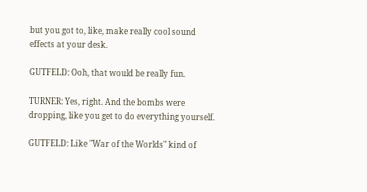but you got to, like, make really cool sound effects at your desk.

GUTFELD: Ooh, that would be really fun.

TURNER: Yes, right. And the bombs were dropping, like you get to do everything yourself.

GUTFELD: Like "War of the Worlds" kind of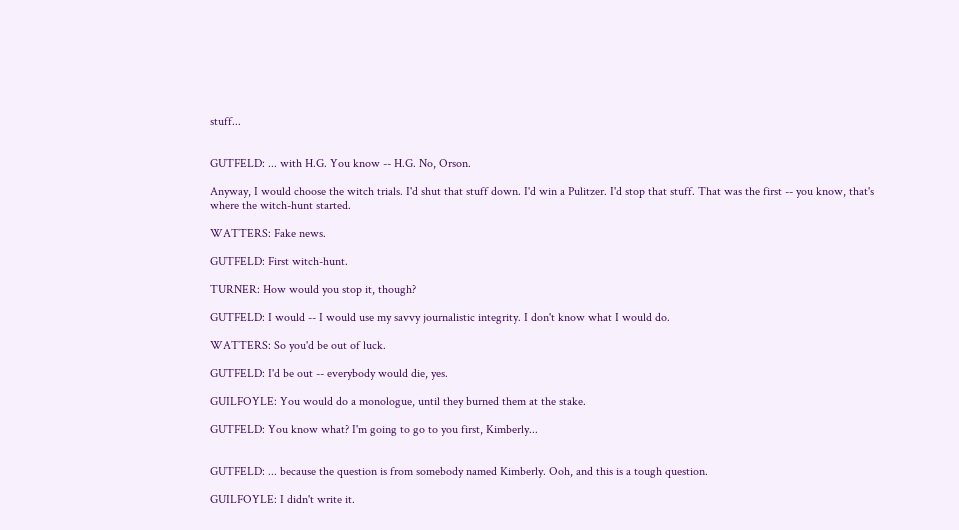stuff...


GUTFELD: ... with H.G. You know -- H.G. No, Orson.

Anyway, I would choose the witch trials. I'd shut that stuff down. I'd win a Pulitzer. I'd stop that stuff. That was the first -- you know, that's where the witch-hunt started.

WATTERS: Fake news.

GUTFELD: First witch-hunt.

TURNER: How would you stop it, though?

GUTFELD: I would -- I would use my savvy journalistic integrity. I don't know what I would do.

WATTERS: So you'd be out of luck.

GUTFELD: I'd be out -- everybody would die, yes.

GUILFOYLE: You would do a monologue, until they burned them at the stake.

GUTFELD: You know what? I'm going to go to you first, Kimberly...


GUTFELD: ... because the question is from somebody named Kimberly. Ooh, and this is a tough question.

GUILFOYLE: I didn't write it.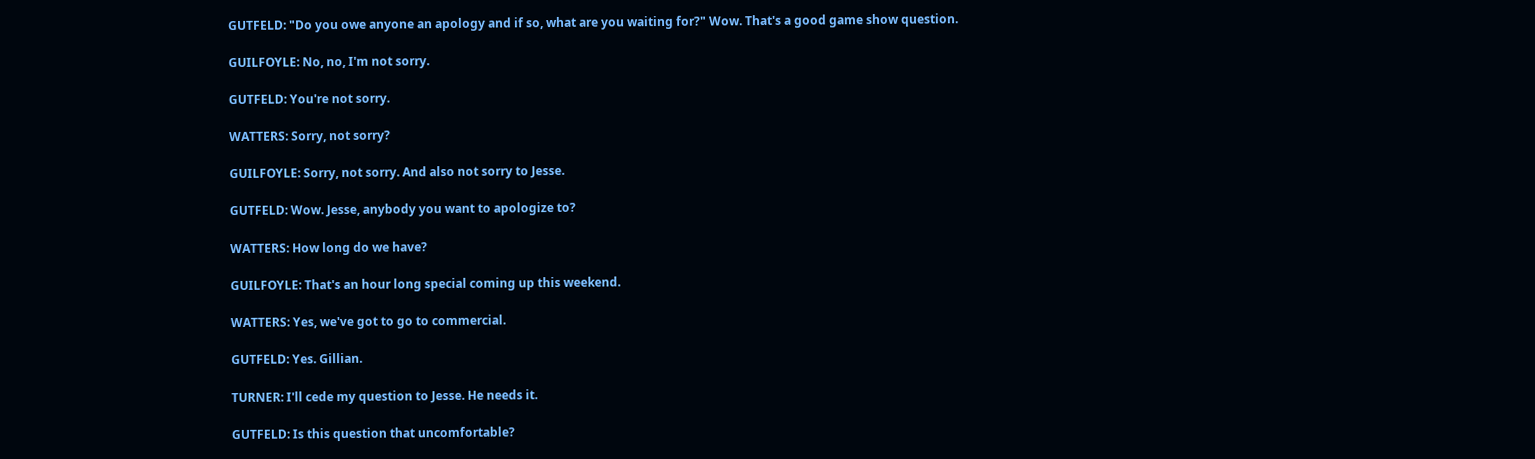GUTFELD: "Do you owe anyone an apology and if so, what are you waiting for?" Wow. That's a good game show question.

GUILFOYLE: No, no, I'm not sorry.

GUTFELD: You're not sorry.

WATTERS: Sorry, not sorry?

GUILFOYLE: Sorry, not sorry. And also not sorry to Jesse.

GUTFELD: Wow. Jesse, anybody you want to apologize to?

WATTERS: How long do we have?

GUILFOYLE: That's an hour long special coming up this weekend.

WATTERS: Yes, we've got to go to commercial.

GUTFELD: Yes. Gillian.

TURNER: I'll cede my question to Jesse. He needs it.

GUTFELD: Is this question that uncomfortable?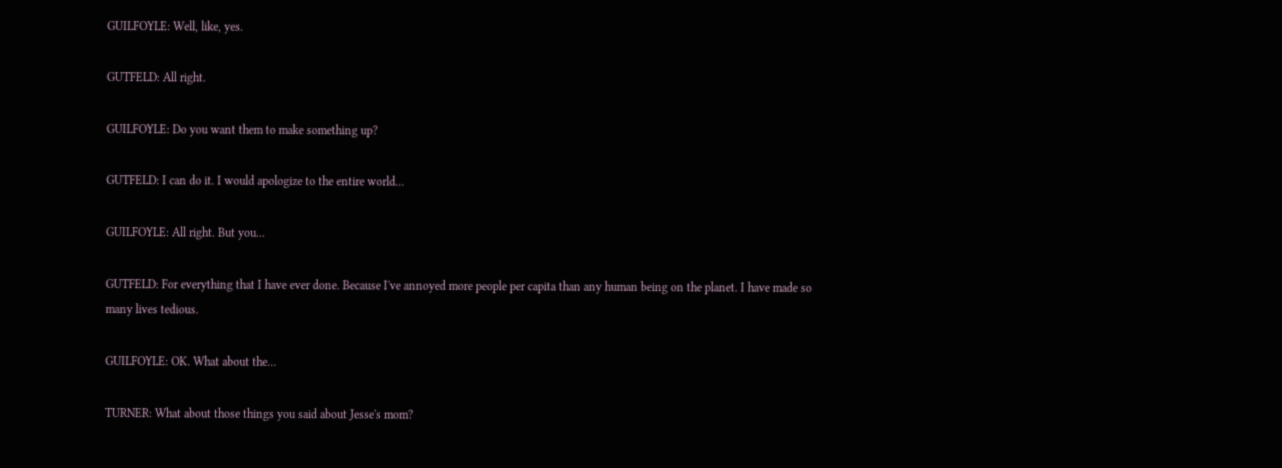GUILFOYLE: Well, like, yes.

GUTFELD: All right.

GUILFOYLE: Do you want them to make something up?

GUTFELD: I can do it. I would apologize to the entire world...

GUILFOYLE: All right. But you...

GUTFELD: For everything that I have ever done. Because I've annoyed more people per capita than any human being on the planet. I have made so many lives tedious.

GUILFOYLE: OK. What about the...

TURNER: What about those things you said about Jesse's mom?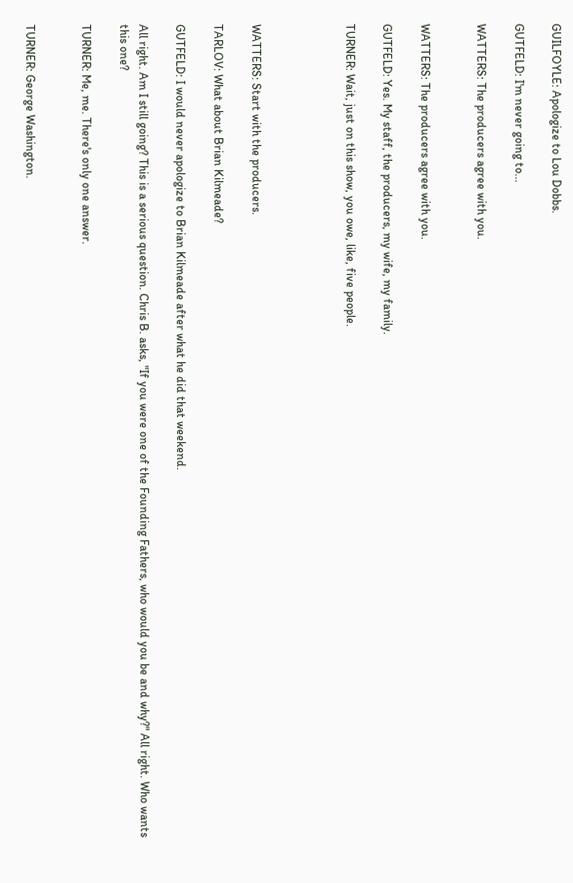GUILFOYLE: Apologize to Lou Dobbs.

GUTFELD: I'm never going to...

WATTERS: The producers agree with you.


WATTERS: The producers agree with you.

GUTFELD: Yes. My staff, the producers, my wife, my family.

TURNER: Wait, just on this show, you owe, like, five people.




WATTERS: Start with the producers.

TARLOV: What about Brian Kilmeade?

GUTFELD: I would never apologize to Brian Kilmeade after what he did that weekend.

All right. Am I still going? This is a serious question. Chris B. asks, "If you were one of the Founding Fathers, who would you be and why?" All right. Who wants this one?

TURNER: Me, me. There's only one answer.


TURNER: George Washington.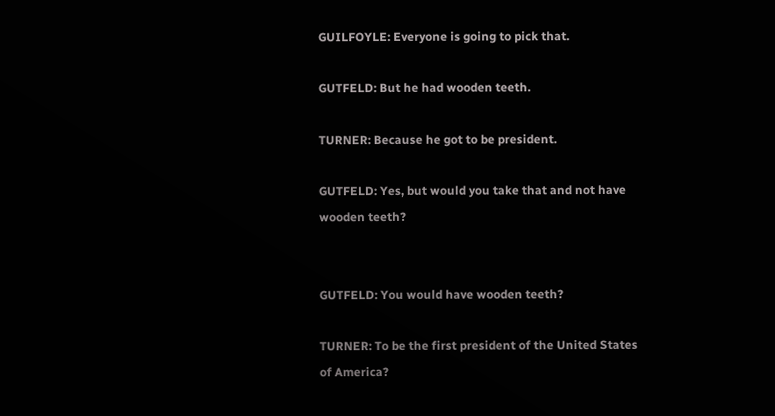GUILFOYLE: Everyone is going to pick that.

GUTFELD: But he had wooden teeth.

TURNER: Because he got to be president.

GUTFELD: Yes, but would you take that and not have wooden teeth?


GUTFELD: You would have wooden teeth?

TURNER: To be the first president of the United States of America?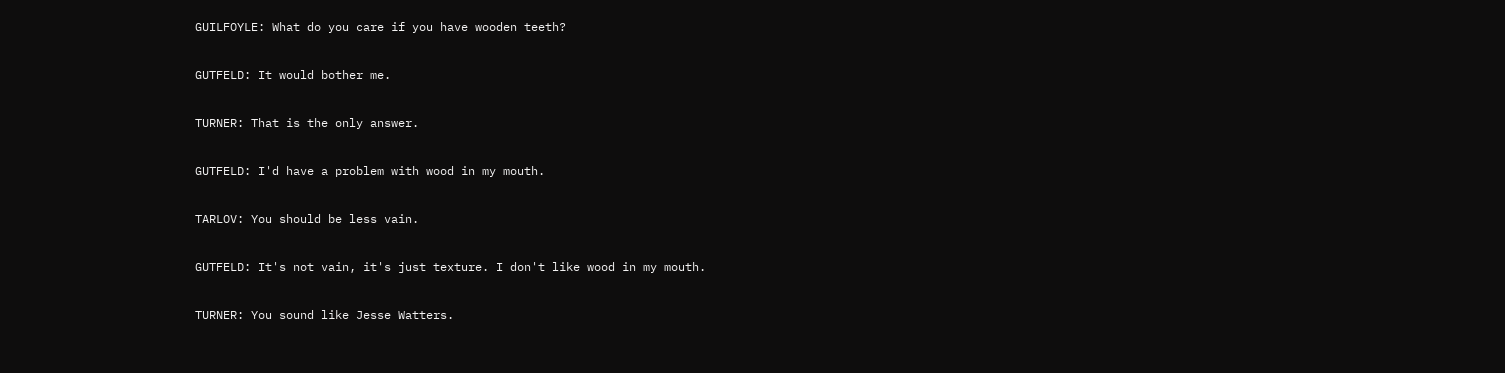GUILFOYLE: What do you care if you have wooden teeth?

GUTFELD: It would bother me.

TURNER: That is the only answer.

GUTFELD: I'd have a problem with wood in my mouth.

TARLOV: You should be less vain.

GUTFELD: It's not vain, it's just texture. I don't like wood in my mouth.

TURNER: You sound like Jesse Watters.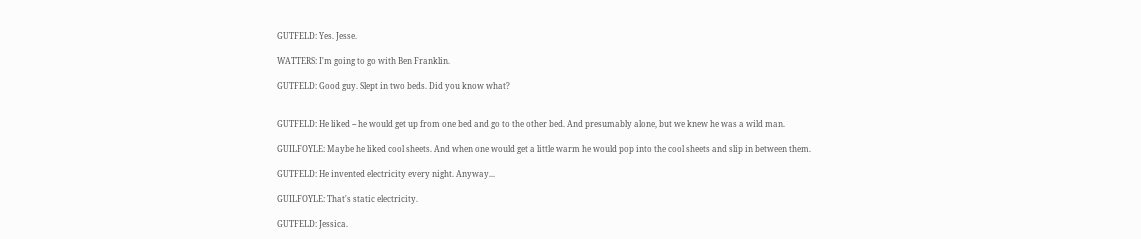GUTFELD: Yes. Jesse.

WATTERS: I'm going to go with Ben Franklin.

GUTFELD: Good guy. Slept in two beds. Did you know what?


GUTFELD: He liked -- he would get up from one bed and go to the other bed. And presumably alone, but we knew he was a wild man.

GUILFOYLE: Maybe he liked cool sheets. And when one would get a little warm he would pop into the cool sheets and slip in between them.

GUTFELD: He invented electricity every night. Anyway...

GUILFOYLE: That's static electricity.

GUTFELD: Jessica.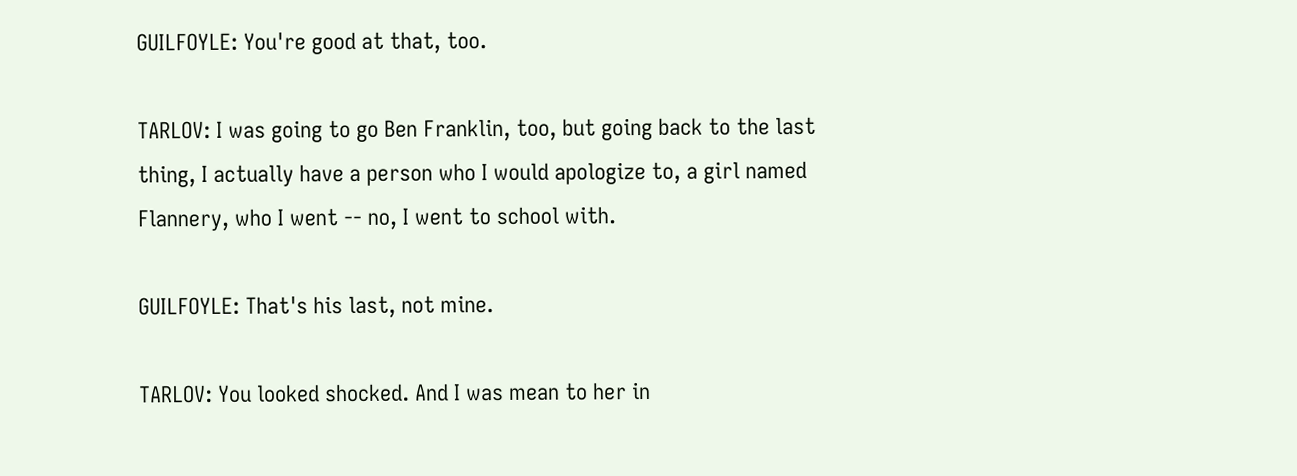GUILFOYLE: You're good at that, too.

TARLOV: I was going to go Ben Franklin, too, but going back to the last thing, I actually have a person who I would apologize to, a girl named Flannery, who I went -- no, I went to school with.

GUILFOYLE: That's his last, not mine.

TARLOV: You looked shocked. And I was mean to her in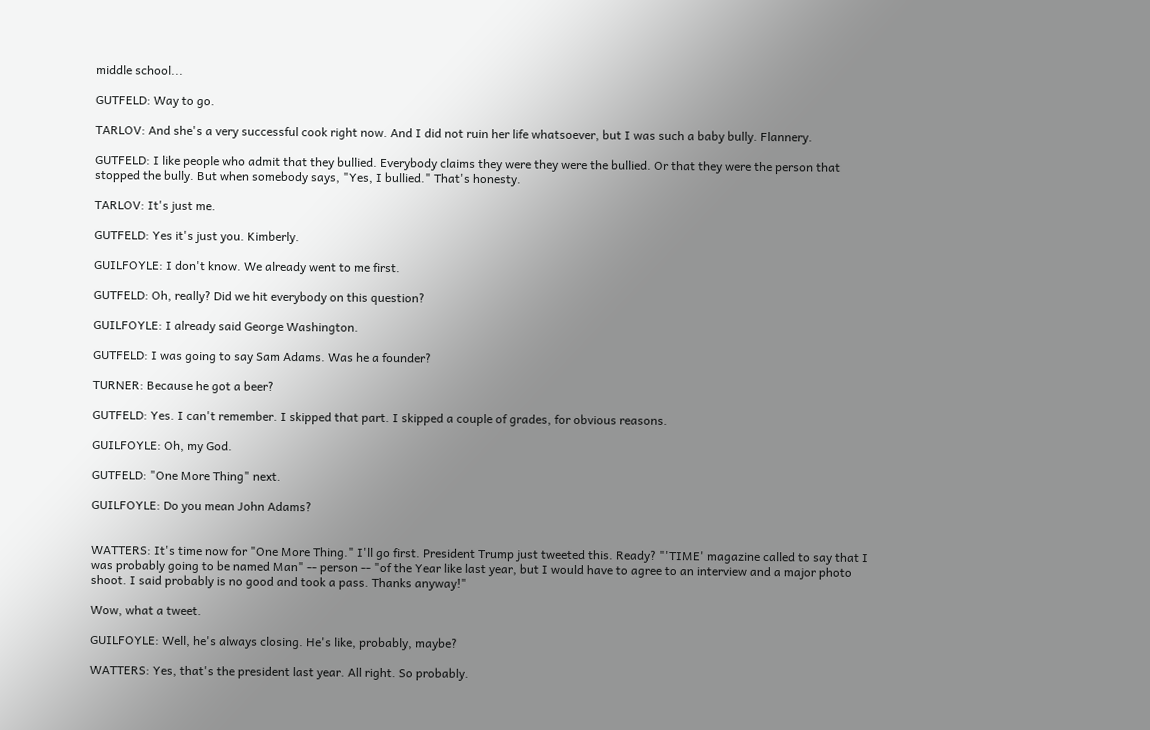middle school...

GUTFELD: Way to go.

TARLOV: And she's a very successful cook right now. And I did not ruin her life whatsoever, but I was such a baby bully. Flannery.

GUTFELD: I like people who admit that they bullied. Everybody claims they were they were the bullied. Or that they were the person that stopped the bully. But when somebody says, "Yes, I bullied." That's honesty.

TARLOV: It's just me.

GUTFELD: Yes it's just you. Kimberly.

GUILFOYLE: I don't know. We already went to me first.

GUTFELD: Oh, really? Did we hit everybody on this question?

GUILFOYLE: I already said George Washington.

GUTFELD: I was going to say Sam Adams. Was he a founder?

TURNER: Because he got a beer?

GUTFELD: Yes. I can't remember. I skipped that part. I skipped a couple of grades, for obvious reasons.

GUILFOYLE: Oh, my God.

GUTFELD: "One More Thing" next.

GUILFOYLE: Do you mean John Adams?


WATTERS: It's time now for "One More Thing." I'll go first. President Trump just tweeted this. Ready? "'TIME' magazine called to say that I was probably going to be named Man" -- person -- "of the Year like last year, but I would have to agree to an interview and a major photo shoot. I said probably is no good and took a pass. Thanks anyway!"

Wow, what a tweet.

GUILFOYLE: Well, he's always closing. He's like, probably, maybe?

WATTERS: Yes, that's the president last year. All right. So probably.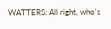WATTERS: All right, who's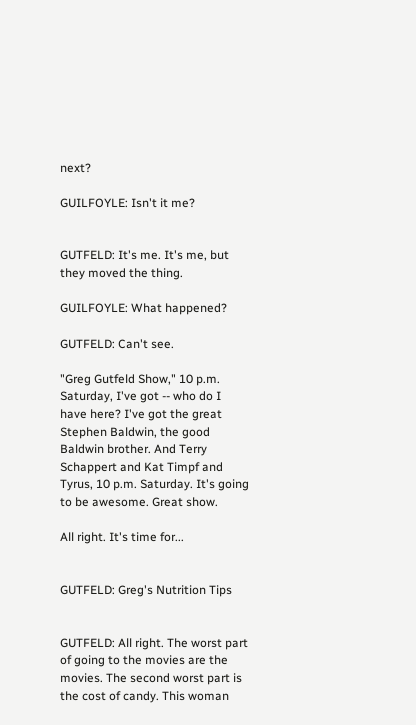next?

GUILFOYLE: Isn't it me?


GUTFELD: It's me. It's me, but they moved the thing.

GUILFOYLE: What happened?

GUTFELD: Can't see.

"Greg Gutfeld Show," 10 p.m. Saturday, I've got -- who do I have here? I've got the great Stephen Baldwin, the good Baldwin brother. And Terry Schappert and Kat Timpf and Tyrus, 10 p.m. Saturday. It's going to be awesome. Great show.

All right. It's time for...


GUTFELD: Greg's Nutrition Tips


GUTFELD: All right. The worst part of going to the movies are the movies. The second worst part is the cost of candy. This woman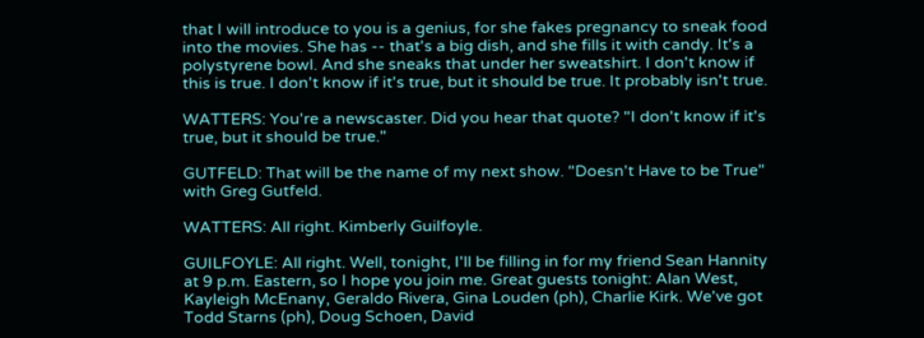that I will introduce to you is a genius, for she fakes pregnancy to sneak food into the movies. She has -- that's a big dish, and she fills it with candy. It's a polystyrene bowl. And she sneaks that under her sweatshirt. I don't know if this is true. I don't know if it's true, but it should be true. It probably isn't true.

WATTERS: You're a newscaster. Did you hear that quote? "I don't know if it's true, but it should be true."

GUTFELD: That will be the name of my next show. "Doesn't Have to be True" with Greg Gutfeld.

WATTERS: All right. Kimberly Guilfoyle.

GUILFOYLE: All right. Well, tonight, I'll be filling in for my friend Sean Hannity at 9 p.m. Eastern, so I hope you join me. Great guests tonight: Alan West, Kayleigh McEnany, Geraldo Rivera, Gina Louden (ph), Charlie Kirk. We've got Todd Starns (ph), Doug Schoen, David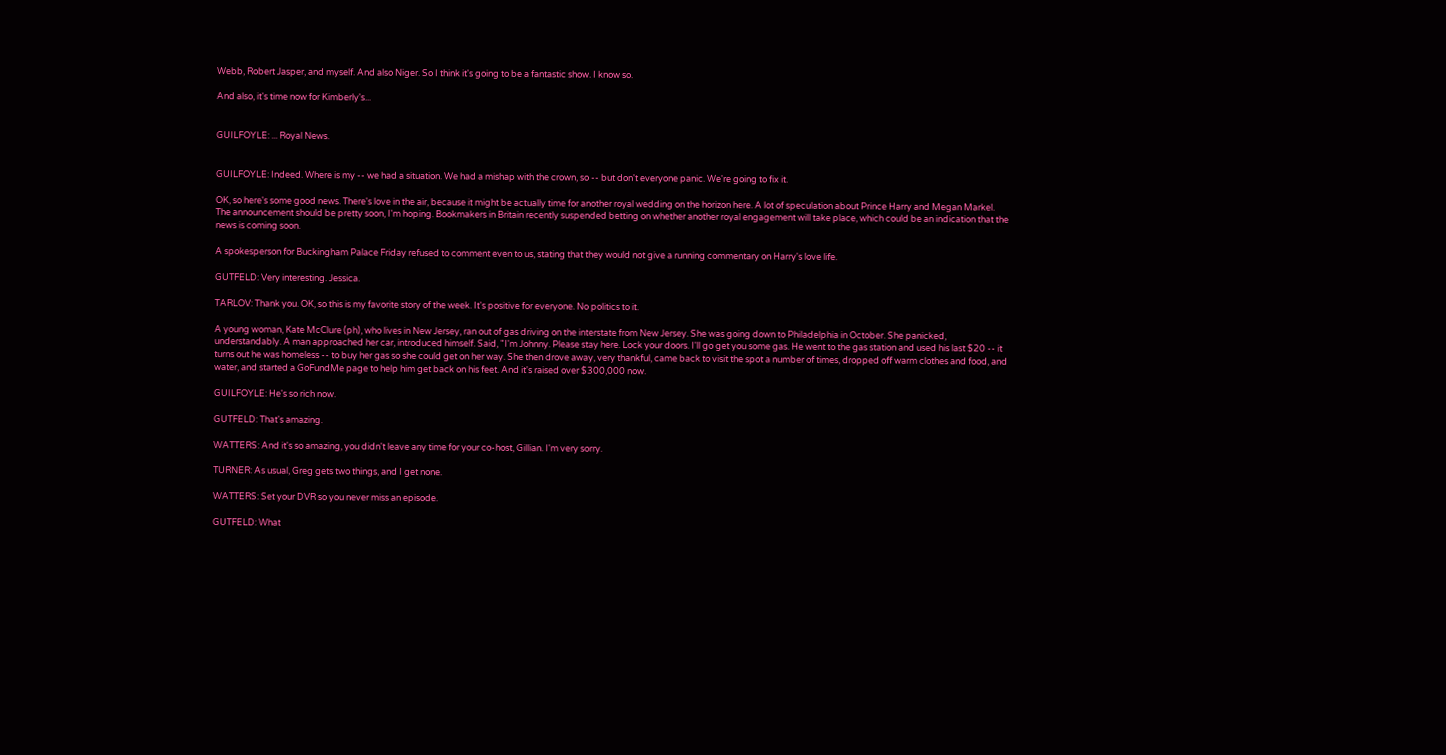Webb, Robert Jasper, and myself. And also Niger. So I think it's going to be a fantastic show. I know so.

And also, it's time now for Kimberly's...


GUILFOYLE: ... Royal News.


GUILFOYLE: Indeed. Where is my -- we had a situation. We had a mishap with the crown, so -- but don't everyone panic. We're going to fix it.

OK, so here's some good news. There's love in the air, because it might be actually time for another royal wedding on the horizon here. A lot of speculation about Prince Harry and Megan Markel. The announcement should be pretty soon, I'm hoping. Bookmakers in Britain recently suspended betting on whether another royal engagement will take place, which could be an indication that the news is coming soon.

A spokesperson for Buckingham Palace Friday refused to comment even to us, stating that they would not give a running commentary on Harry's love life.

GUTFELD: Very interesting. Jessica.

TARLOV: Thank you. OK, so this is my favorite story of the week. It's positive for everyone. No politics to it.

A young woman, Kate McClure (ph), who lives in New Jersey, ran out of gas driving on the interstate from New Jersey. She was going down to Philadelphia in October. She panicked, understandably. A man approached her car, introduced himself. Said, "I'm Johnny. Please stay here. Lock your doors. I'll go get you some gas. He went to the gas station and used his last $20 -- it turns out he was homeless -- to buy her gas so she could get on her way. She then drove away, very thankful, came back to visit the spot a number of times, dropped off warm clothes and food, and water, and started a GoFundMe page to help him get back on his feet. And it's raised over $300,000 now.

GUILFOYLE: He's so rich now.

GUTFELD: That's amazing.

WATTERS: And it's so amazing, you didn't leave any time for your co-host, Gillian. I'm very sorry.

TURNER: As usual, Greg gets two things, and I get none.

WATTERS: Set your DVR so you never miss an episode.

GUTFELD: What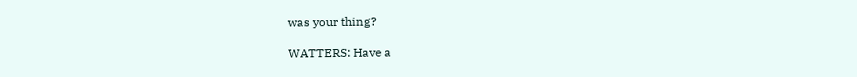was your thing?

WATTERS: Have a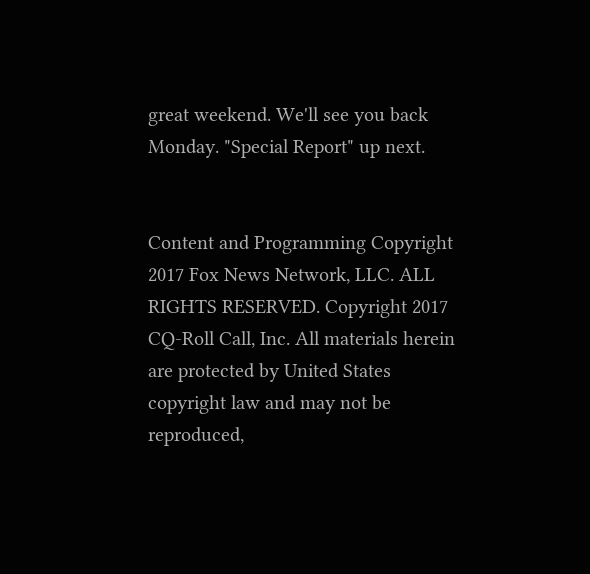great weekend. We'll see you back Monday. "Special Report" up next.


Content and Programming Copyright 2017 Fox News Network, LLC. ALL RIGHTS RESERVED. Copyright 2017 CQ-Roll Call, Inc. All materials herein are protected by United States copyright law and may not be reproduced,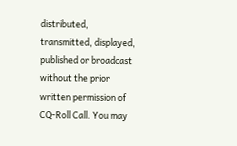distributed, transmitted, displayed, published or broadcast without the prior written permission of CQ-Roll Call. You may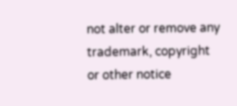not alter or remove any trademark, copyright or other notice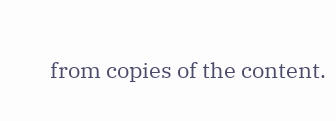from copies of the content.